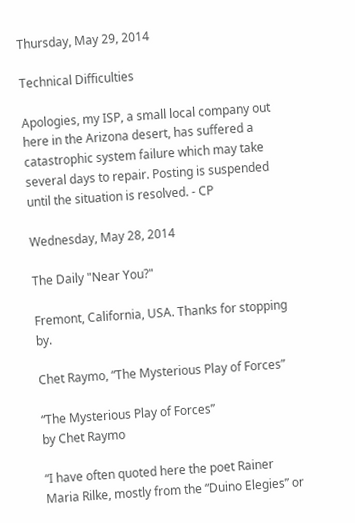Thursday, May 29, 2014

Technical Difficulties

Apologies, my ISP, a small local company out here in the Arizona desert, has suffered a catastrophic system failure which may take several days to repair. Posting is suspended until the situation is resolved. - CP

Wednesday, May 28, 2014

The Daily "Near You?"

Fremont, California, USA. Thanks for stopping by.

Chet Raymo, “The Mysterious Play of Forces”

“The Mysterious Play of Forces”
by Chet Raymo

“I have often quoted here the poet Rainer Maria Rilke, mostly from the “Duino Elegies” or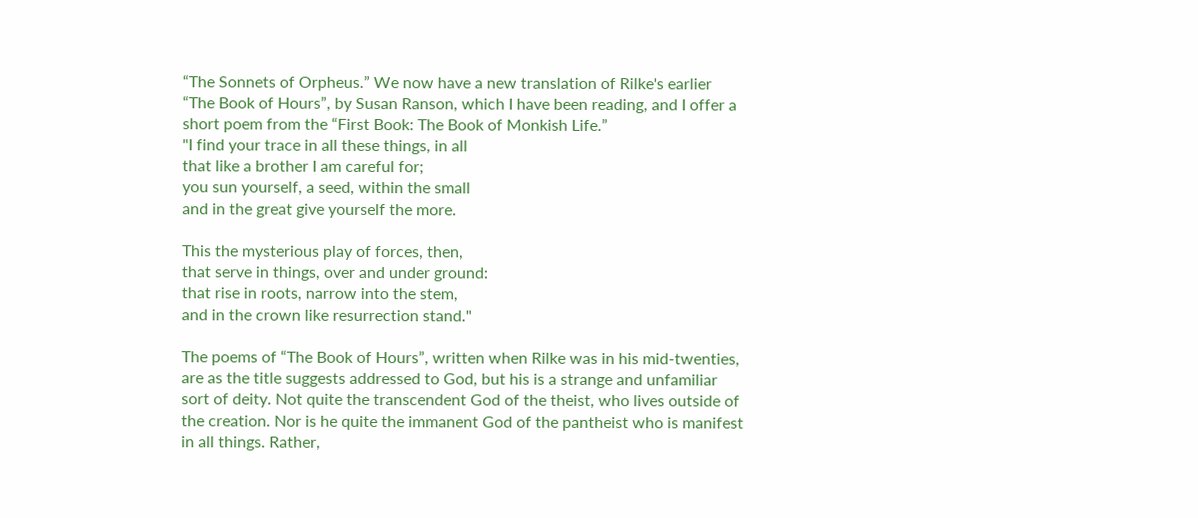“The Sonnets of Orpheus.” We now have a new translation of Rilke's earlier “The Book of Hours”, by Susan Ranson, which I have been reading, and I offer a short poem from the “First Book: The Book of Monkish Life.”
"I find your trace in all these things, in all
that like a brother I am careful for;
you sun yourself, a seed, within the small
and in the great give yourself the more.

This the mysterious play of forces, then,
that serve in things, over and under ground:
that rise in roots, narrow into the stem,
and in the crown like resurrection stand."

The poems of “The Book of Hours”, written when Rilke was in his mid-twenties, are as the title suggests addressed to God, but his is a strange and unfamiliar sort of deity. Not quite the transcendent God of the theist, who lives outside of the creation. Nor is he quite the immanent God of the pantheist who is manifest in all things. Rather,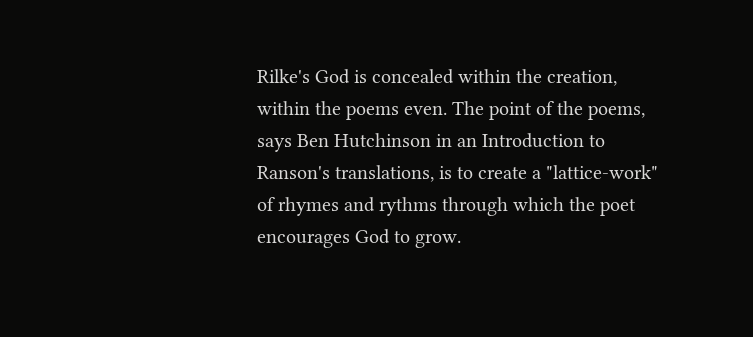Rilke's God is concealed within the creation, within the poems even. The point of the poems, says Ben Hutchinson in an Introduction to Ranson's translations, is to create a "lattice-work" of rhymes and rythms through which the poet encourages God to grow.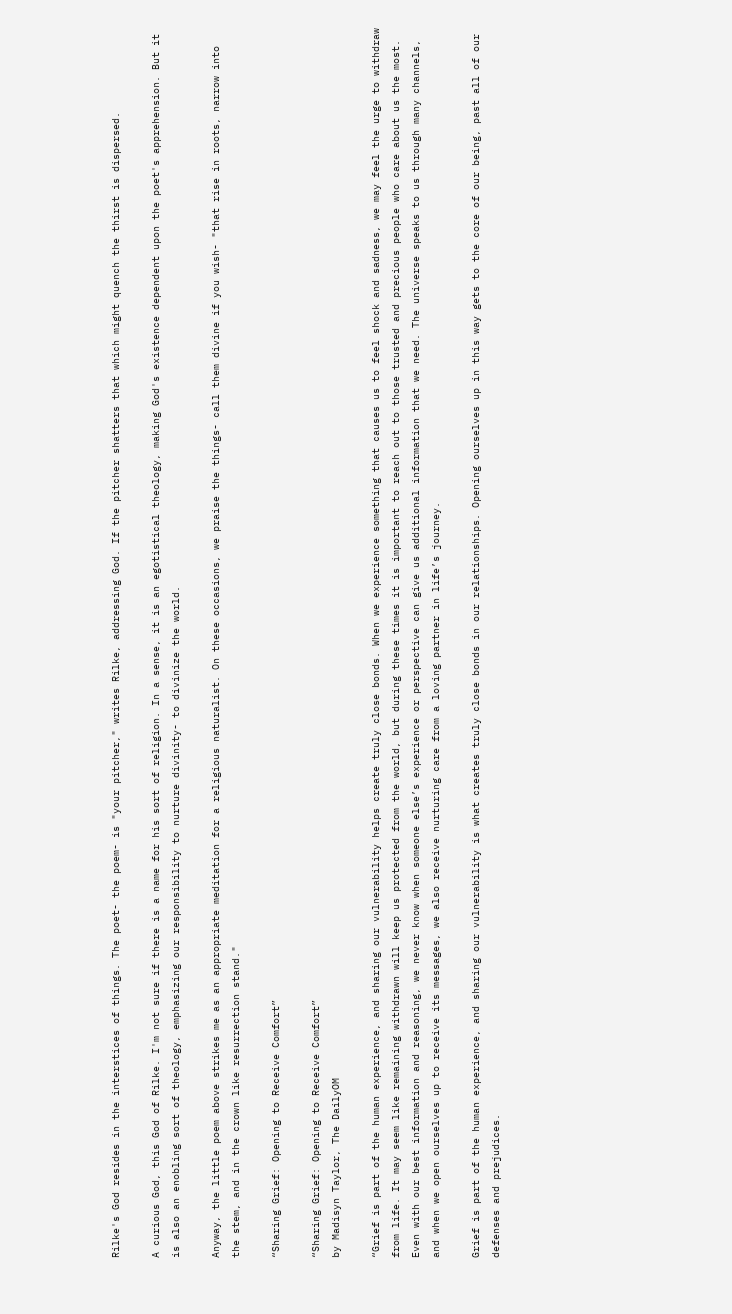Rilke's God resides in the interstices of things. The poet- the poem- is "your pitcher," writes Rilke, addressing God. If the pitcher shatters that which might quench the thirst is dispersed.

A curious God, this God of Rilke. I'm not sure if there is a name for his sort of religion. In a sense, it is an egotistical theology, making God's existence dependent upon the poet's apprehension. But it is also an enobling sort of theology, emphasizing our responsibility to nurture divinity- to divinize the world.

Anyway, the little poem above strikes me as an appropriate meditation for a religious naturalist. On these occasions, we praise the things- call them divine if you wish- "that rise in roots, narrow into the stem, and in the crown like resurrection stand."

“Sharing Grief: Opening to Receive Comfort”

“Sharing Grief: Opening to Receive Comfort”
by Madisyn Taylor, The DailyOM

“Grief is part of the human experience, and sharing our vulnerability helps create truly close bonds. When we experience something that causes us to feel shock and sadness, we may feel the urge to withdraw from life. It may seem like remaining withdrawn will keep us protected from the world, but during these times it is important to reach out to those trusted and precious people who care about us the most. Even with our best information and reasoning, we never know when someone else’s experience or perspective can give us additional information that we need. The universe speaks to us through many channels, and when we open ourselves up to receive its messages, we also receive nurturing care from a loving partner in life’s journey.

Grief is part of the human experience, and sharing our vulnerability is what creates truly close bonds in our relationships. Opening ourselves up in this way gets to the core of our being, past all of our defenses and prejudices.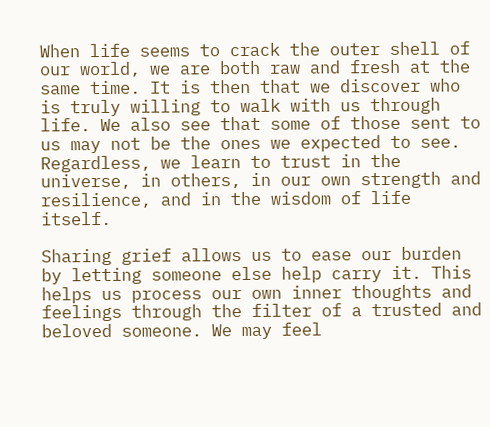When life seems to crack the outer shell of our world, we are both raw and fresh at the same time. It is then that we discover who is truly willing to walk with us through life. We also see that some of those sent to us may not be the ones we expected to see. Regardless, we learn to trust in the universe, in others, in our own strength and resilience, and in the wisdom of life itself.

Sharing grief allows us to ease our burden by letting someone else help carry it. This helps us process our own inner thoughts and feelings through the filter of a trusted and beloved someone. We may feel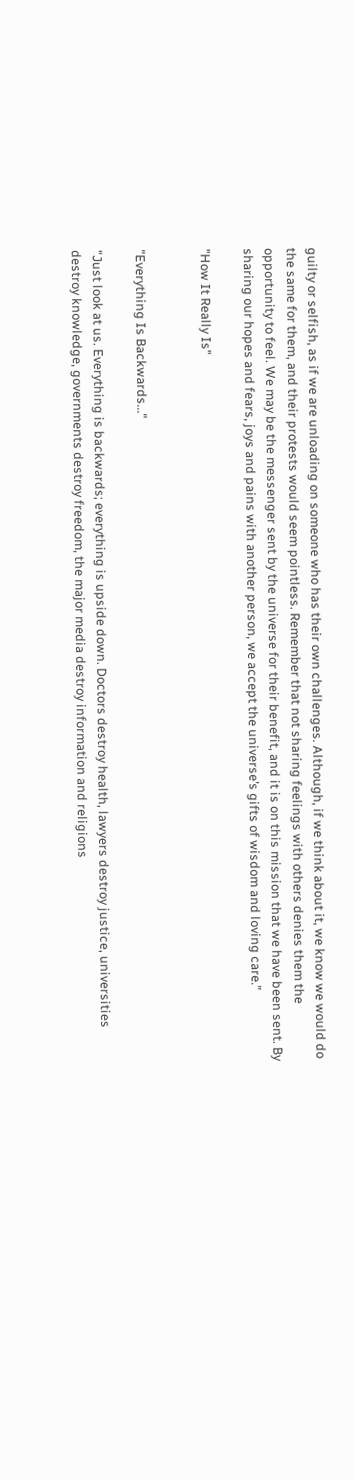guilty or selfish, as if we are unloading on someone who has their own challenges. Although, if we think about it, we know we would do the same for them, and their protests would seem pointless. Remember that not sharing feelings with others denies them the opportunity to feel. We may be the messenger sent by the universe for their benefit, and it is on this mission that we have been sent. By sharing our hopes and fears, joys and pains with another person, we accept the universe’s gifts of wisdom and loving care.”

"How It Really Is"


"Everything Is Backwards..."

"Just look at us. Everything is backwards; everything is upside down. Doctors destroy health, lawyers destroy justice, universities destroy knowledge, governments destroy freedom, the major media destroy information and religions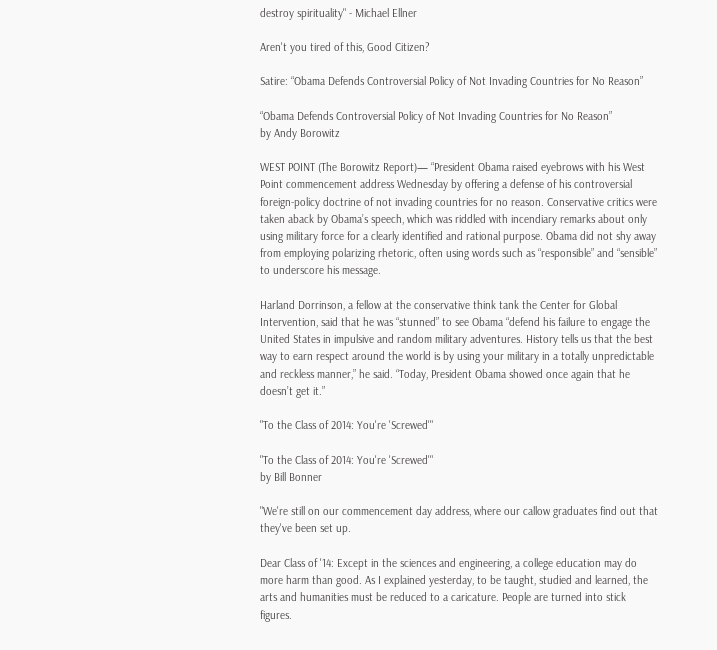destroy spirituality" - Michael Ellner

Aren't you tired of this, Good Citizen?

Satire: “Obama Defends Controversial Policy of Not Invading Countries for No Reason”

“Obama Defends Controversial Policy of Not Invading Countries for No Reason”
by Andy Borowitz

WEST POINT (The Borowitz Report)— “President Obama raised eyebrows with his West Point commencement address Wednesday by offering a defense of his controversial foreign-policy doctrine of not invading countries for no reason. Conservative critics were taken aback by Obama’s speech, which was riddled with incendiary remarks about only using military force for a clearly identified and rational purpose. Obama did not shy away from employing polarizing rhetoric, often using words such as “responsible” and “sensible” to underscore his message.

Harland Dorrinson, a fellow at the conservative think tank the Center for Global Intervention, said that he was “stunned” to see Obama “defend his failure to engage the United States in impulsive and random military adventures. History tells us that the best way to earn respect around the world is by using your military in a totally unpredictable and reckless manner,” he said. “Today, President Obama showed once again that he doesn’t get it.”

"To the Class of 2014: You're 'Screwed'"

"To the Class of 2014: You're 'Screwed'"
by Bill Bonner

"We're still on our commencement day address, where our callow graduates find out that they've been set up.

Dear Class of '14: Except in the sciences and engineering, a college education may do more harm than good. As I explained yesterday, to be taught, studied and learned, the arts and humanities must be reduced to a caricature. People are turned into stick figures.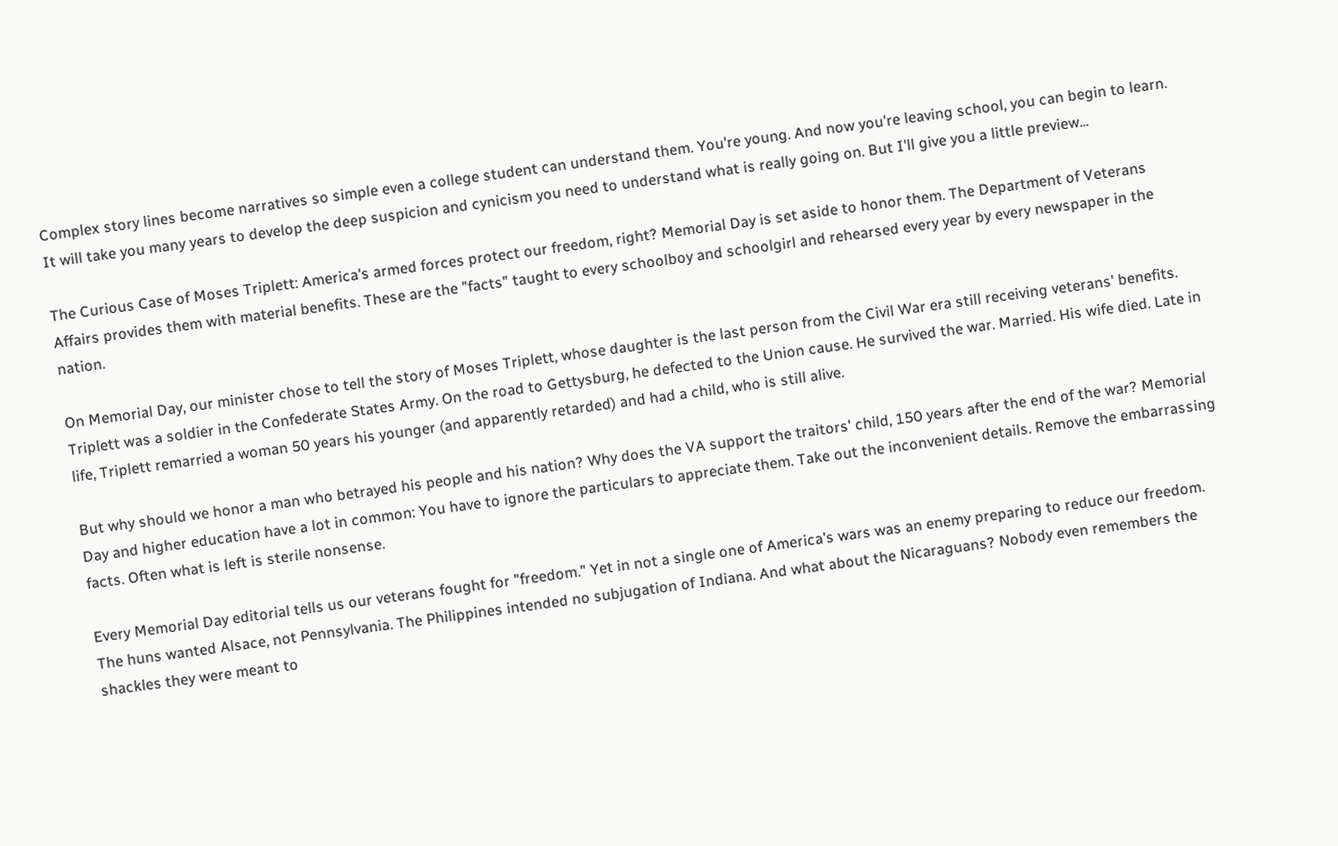Complex story lines become narratives so simple even a college student can understand them. You're young. And now you're leaving school, you can begin to learn. It will take you many years to develop the deep suspicion and cynicism you need to understand what is really going on. But I'll give you a little preview...

The Curious Case of Moses Triplett: America's armed forces protect our freedom, right? Memorial Day is set aside to honor them. The Department of Veterans Affairs provides them with material benefits. These are the "facts" taught to every schoolboy and schoolgirl and rehearsed every year by every newspaper in the nation.

On Memorial Day, our minister chose to tell the story of Moses Triplett, whose daughter is the last person from the Civil War era still receiving veterans' benefits. Triplett was a soldier in the Confederate States Army. On the road to Gettysburg, he defected to the Union cause. He survived the war. Married. His wife died. Late in life, Triplett remarried a woman 50 years his younger (and apparently retarded) and had a child, who is still alive.

But why should we honor a man who betrayed his people and his nation? Why does the VA support the traitors' child, 150 years after the end of the war? Memorial Day and higher education have a lot in common: You have to ignore the particulars to appreciate them. Take out the inconvenient details. Remove the embarrassing facts. Often what is left is sterile nonsense.

Every Memorial Day editorial tells us our veterans fought for "freedom." Yet in not a single one of America's wars was an enemy preparing to reduce our freedom. The huns wanted Alsace, not Pennsylvania. The Philippines intended no subjugation of Indiana. And what about the Nicaraguans? Nobody even remembers the shackles they were meant to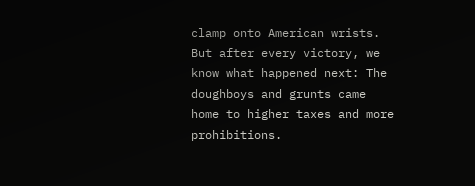clamp onto American wrists. But after every victory, we know what happened next: The doughboys and grunts came home to higher taxes and more prohibitions.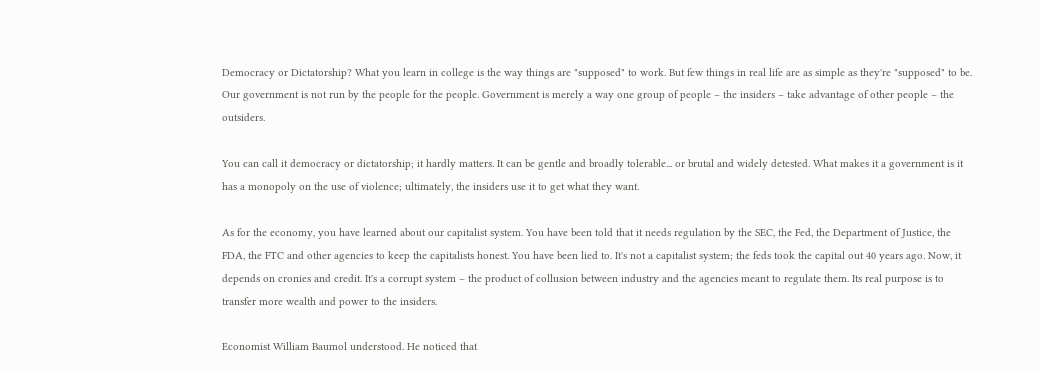Democracy or Dictatorship? What you learn in college is the way things are "supposed" to work. But few things in real life are as simple as they're "supposed" to be. Our government is not run by the people for the people. Government is merely a way one group of people – the insiders – take advantage of other people – the outsiders.

You can call it democracy or dictatorship; it hardly matters. It can be gentle and broadly tolerable... or brutal and widely detested. What makes it a government is it has a monopoly on the use of violence; ultimately, the insiders use it to get what they want.

As for the economy, you have learned about our capitalist system. You have been told that it needs regulation by the SEC, the Fed, the Department of Justice, the FDA, the FTC and other agencies to keep the capitalists honest. You have been lied to. It's not a capitalist system; the feds took the capital out 40 years ago. Now, it depends on cronies and credit. It's a corrupt system – the product of collusion between industry and the agencies meant to regulate them. Its real purpose is to transfer more wealth and power to the insiders.

Economist William Baumol understood. He noticed that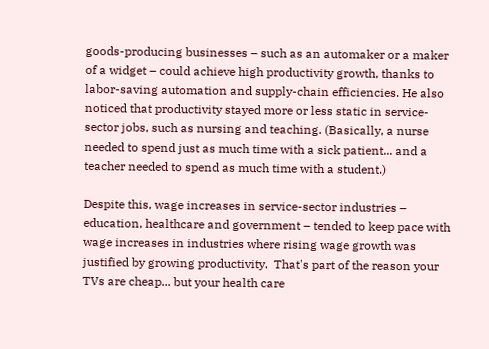goods-producing businesses – such as an automaker or a maker of a widget – could achieve high productivity growth, thanks to labor-saving automation and supply-chain efficiencies. He also noticed that productivity stayed more or less static in service-sector jobs, such as nursing and teaching. (Basically, a nurse needed to spend just as much time with a sick patient... and a teacher needed to spend as much time with a student.)

Despite this, wage increases in service-sector industries – education, healthcare and government – tended to keep pace with wage increases in industries where rising wage growth was justified by growing productivity.  That's part of the reason your TVs are cheap... but your health care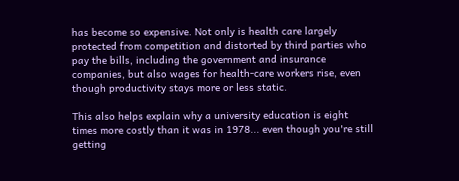has become so expensive. Not only is health care largely protected from competition and distorted by third parties who pay the bills, including the government and insurance companies, but also wages for health-care workers rise, even though productivity stays more or less static.

This also helps explain why a university education is eight times more costly than it was in 1978... even though you're still getting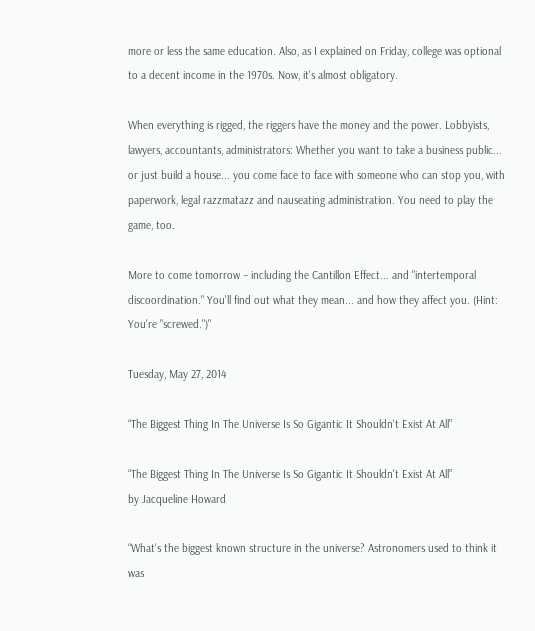more or less the same education. Also, as I explained on Friday, college was optional to a decent income in the 1970s. Now, it's almost obligatory.

When everything is rigged, the riggers have the money and the power. Lobbyists, lawyers, accountants, administrators: Whether you want to take a business public... or just build a house... you come face to face with someone who can stop you, with paperwork, legal razzmatazz and nauseating administration. You need to play the game, too.

More to come tomorrow – including the Cantillon Effect... and "intertemporal discoordination." You'll find out what they mean... and how they affect you. (Hint: You're "screwed.")"

Tuesday, May 27, 2014

“The Biggest Thing In The Universe Is So Gigantic It Shouldn't Exist At All”

“The Biggest Thing In The Universe Is So Gigantic It Shouldn't Exist At All”
by Jacqueline Howard

“What's the biggest known structure in the universe? Astronomers used to think it was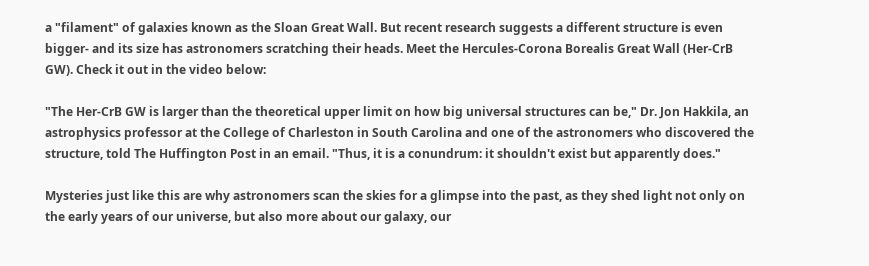a "filament" of galaxies known as the Sloan Great Wall. But recent research suggests a different structure is even bigger- and its size has astronomers scratching their heads. Meet the Hercules-Corona Borealis Great Wall (Her-CrB GW). Check it out in the video below:

"The Her-CrB GW is larger than the theoretical upper limit on how big universal structures can be," Dr. Jon Hakkila, an astrophysics professor at the College of Charleston in South Carolina and one of the astronomers who discovered the structure, told The Huffington Post in an email. "Thus, it is a conundrum: it shouldn't exist but apparently does."

Mysteries just like this are why astronomers scan the skies for a glimpse into the past, as they shed light not only on the early years of our universe, but also more about our galaxy, our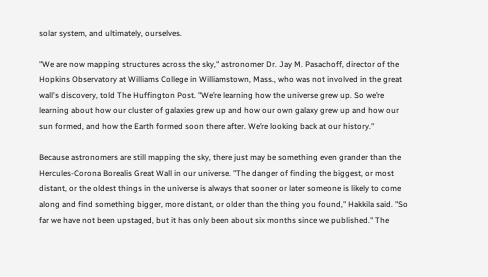solar system, and ultimately, ourselves.

"We are now mapping structures across the sky," astronomer Dr. Jay M. Pasachoff, director of the Hopkins Observatory at Williams College in Williamstown, Mass., who was not involved in the great wall's discovery, told The Huffington Post. "We’re learning how the universe grew up. So we’re learning about how our cluster of galaxies grew up and how our own galaxy grew up and how our sun formed, and how the Earth formed soon there after. We’re looking back at our history."

Because astronomers are still mapping the sky, there just may be something even grander than the Hercules-Corona Borealis Great Wall in our universe. "The danger of finding the biggest, or most distant, or the oldest things in the universe is always that sooner or later someone is likely to come along and find something bigger, more distant, or older than the thing you found," Hakkila said. "So far we have not been upstaged, but it has only been about six months since we published." The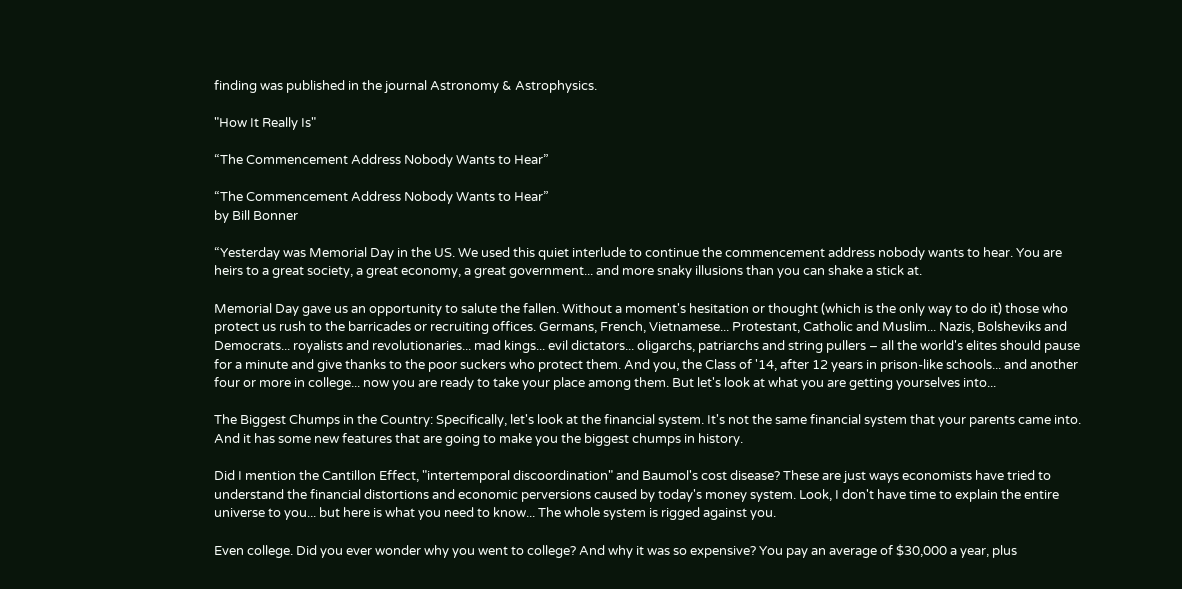finding was published in the journal Astronomy & Astrophysics.

"How It Really Is"

“The Commencement Address Nobody Wants to Hear”

“The Commencement Address Nobody Wants to Hear”
by Bill Bonner

“Yesterday was Memorial Day in the US. We used this quiet interlude to continue the commencement address nobody wants to hear. You are heirs to a great society, a great economy, a great government... and more snaky illusions than you can shake a stick at.

Memorial Day gave us an opportunity to salute the fallen. Without a moment's hesitation or thought (which is the only way to do it) those who protect us rush to the barricades or recruiting offices. Germans, French, Vietnamese... Protestant, Catholic and Muslim... Nazis, Bolsheviks and Democrats... royalists and revolutionaries... mad kings... evil dictators... oligarchs, patriarchs and string pullers – all the world's elites should pause for a minute and give thanks to the poor suckers who protect them. And you, the Class of '14, after 12 years in prison-like schools... and another four or more in college... now you are ready to take your place among them. But let's look at what you are getting yourselves into...

The Biggest Chumps in the Country: Specifically, let's look at the financial system. It's not the same financial system that your parents came into. And it has some new features that are going to make you the biggest chumps in history.

Did I mention the Cantillon Effect, "intertemporal discoordination" and Baumol's cost disease? These are just ways economists have tried to understand the financial distortions and economic perversions caused by today's money system. Look, I don't have time to explain the entire universe to you... but here is what you need to know... The whole system is rigged against you.

Even college. Did you ever wonder why you went to college? And why it was so expensive? You pay an average of $30,000 a year, plus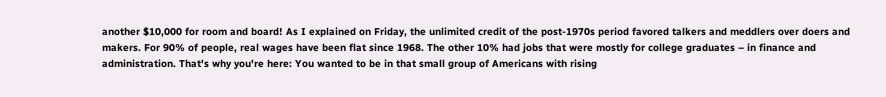another $10,000 for room and board! As I explained on Friday, the unlimited credit of the post-1970s period favored talkers and meddlers over doers and makers. For 90% of people, real wages have been flat since 1968. The other 10% had jobs that were mostly for college graduates – in finance and administration. That's why you're here: You wanted to be in that small group of Americans with rising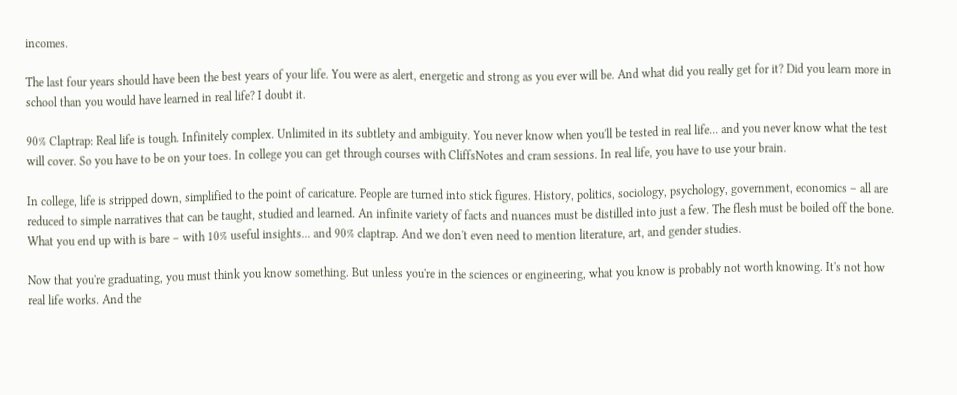incomes.

The last four years should have been the best years of your life. You were as alert, energetic and strong as you ever will be. And what did you really get for it? Did you learn more in school than you would have learned in real life? I doubt it.

90% Claptrap: Real life is tough. Infinitely complex. Unlimited in its subtlety and ambiguity. You never know when you'll be tested in real life... and you never know what the test will cover. So you have to be on your toes. In college you can get through courses with CliffsNotes and cram sessions. In real life, you have to use your brain.

In college, life is stripped down, simplified to the point of caricature. People are turned into stick figures. History, politics, sociology, psychology, government, economics – all are reduced to simple narratives that can be taught, studied and learned. An infinite variety of facts and nuances must be distilled into just a few. The flesh must be boiled off the bone. What you end up with is bare – with 10% useful insights... and 90% claptrap. And we don't even need to mention literature, art, and gender studies.

Now that you're graduating, you must think you know something. But unless you're in the sciences or engineering, what you know is probably not worth knowing. It's not how real life works. And the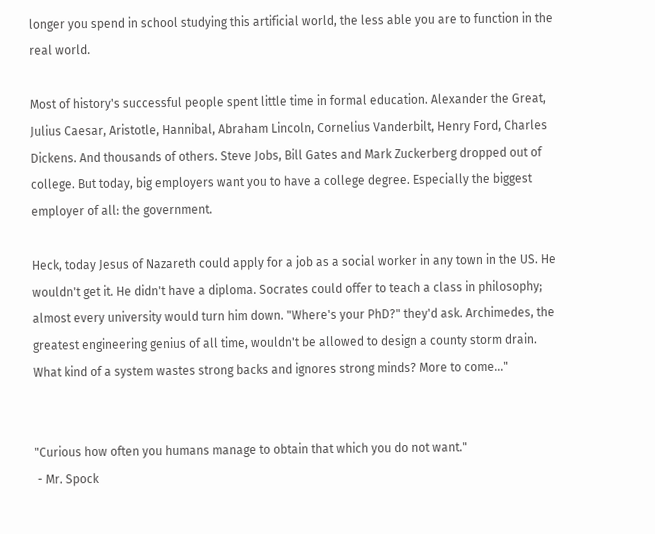longer you spend in school studying this artificial world, the less able you are to function in the real world.

Most of history's successful people spent little time in formal education. Alexander the Great, Julius Caesar, Aristotle, Hannibal, Abraham Lincoln, Cornelius Vanderbilt, Henry Ford, Charles Dickens. And thousands of others. Steve Jobs, Bill Gates and Mark Zuckerberg dropped out of college. But today, big employers want you to have a college degree. Especially the biggest employer of all: the government.

Heck, today Jesus of Nazareth could apply for a job as a social worker in any town in the US. He wouldn't get it. He didn't have a diploma. Socrates could offer to teach a class in philosophy; almost every university would turn him down. "Where's your PhD?" they'd ask. Archimedes, the greatest engineering genius of all time, wouldn't be allowed to design a county storm drain. What kind of a system wastes strong backs and ignores strong minds? More to come..."


"Curious how often you humans manage to obtain that which you do not want."
 - Mr. Spock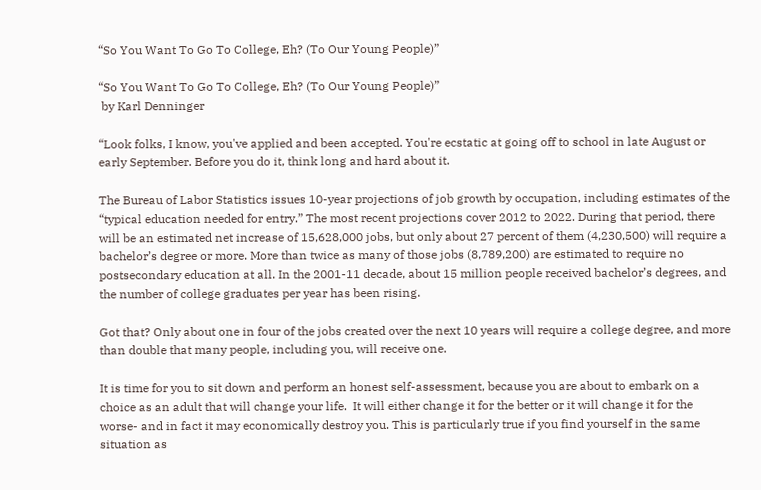“So You Want To Go To College, Eh? (To Our Young People)”

“So You Want To Go To College, Eh? (To Our Young People)”
 by Karl Denninger

“Look folks, I know, you've applied and been accepted. You're ecstatic at going off to school in late August or early September. Before you do it, think long and hard about it.

The Bureau of Labor Statistics issues 10-year projections of job growth by occupation, including estimates of the “typical education needed for entry.” The most recent projections cover 2012 to 2022. During that period, there will be an estimated net increase of 15,628,000 jobs, but only about 27 percent of them (4,230,500) will require a bachelor’s degree or more. More than twice as many of those jobs (8,789,200) are estimated to require no postsecondary education at all. In the 2001-11 decade, about 15 million people received bachelor’s degrees, and the number of college graduates per year has been rising.

Got that? Only about one in four of the jobs created over the next 10 years will require a college degree, and more than double that many people, including you, will receive one.

It is time for you to sit down and perform an honest self-assessment, because you are about to embark on a choice as an adult that will change your life.  It will either change it for the better or it will change it for the worse- and in fact it may economically destroy you. This is particularly true if you find yourself in the same situation as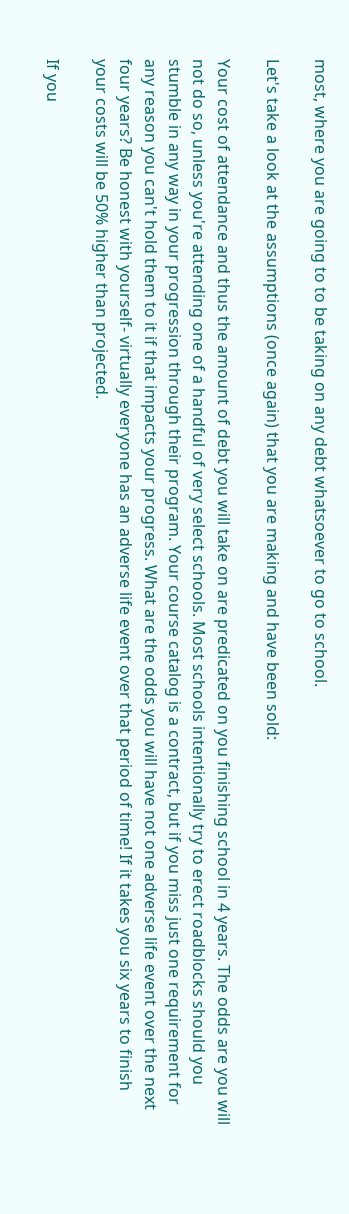most, where you are going to to be taking on any debt whatsoever to go to school.

Let's take a look at the assumptions (once again) that you are making and have been sold:

Your cost of attendance and thus the amount of debt you will take on are predicated on you finishing school in 4 years. The odds are you will not do so, unless you're attending one of a handful of very select schools. Most schools intentionally try to erect roadblocks should you stumble in any way in your progression through their program. Your course catalog is a contract, but if you miss just one requirement for any reason you can't hold them to it if that impacts your progress. What are the odds you will have not one adverse life event over the next four years? Be honest with yourself- virtually everyone has an adverse life event over that period of time! If it takes you six years to finish your costs will be 50% higher than projected.

If you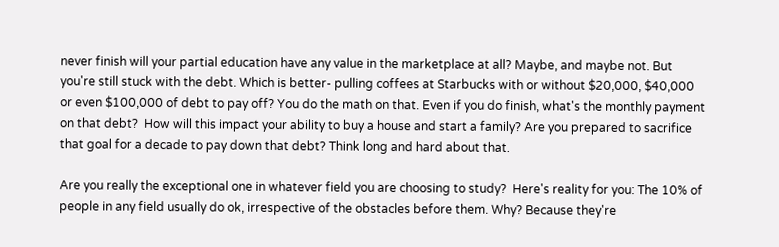never finish will your partial education have any value in the marketplace at all? Maybe, and maybe not. But you're still stuck with the debt. Which is better- pulling coffees at Starbucks with or without $20,000, $40,000 or even $100,000 of debt to pay off? You do the math on that. Even if you do finish, what's the monthly payment on that debt?  How will this impact your ability to buy a house and start a family? Are you prepared to sacrifice that goal for a decade to pay down that debt? Think long and hard about that.

Are you really the exceptional one in whatever field you are choosing to study?  Here's reality for you: The 10% of people in any field usually do ok, irrespective of the obstacles before them. Why? Because they're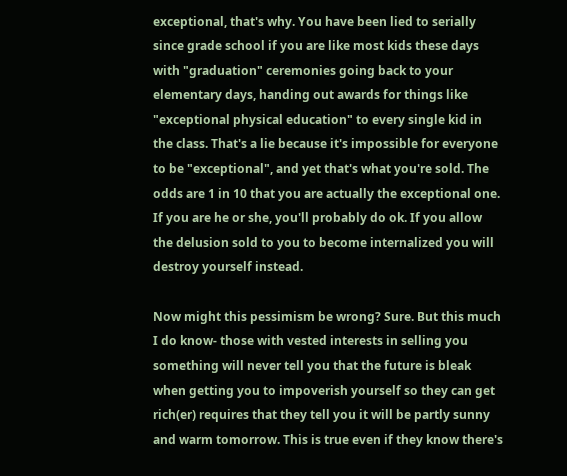exceptional, that's why. You have been lied to serially since grade school if you are like most kids these days with "graduation" ceremonies going back to your elementary days, handing out awards for things like "exceptional physical education" to every single kid in the class. That's a lie because it's impossible for everyone to be "exceptional", and yet that's what you're sold. The odds are 1 in 10 that you are actually the exceptional one. If you are he or she, you'll probably do ok. If you allow the delusion sold to you to become internalized you will destroy yourself instead.

Now might this pessimism be wrong? Sure. But this much I do know- those with vested interests in selling you something will never tell you that the future is bleak when getting you to impoverish yourself so they can get rich(er) requires that they tell you it will be partly sunny and warm tomorrow. This is true even if they know there's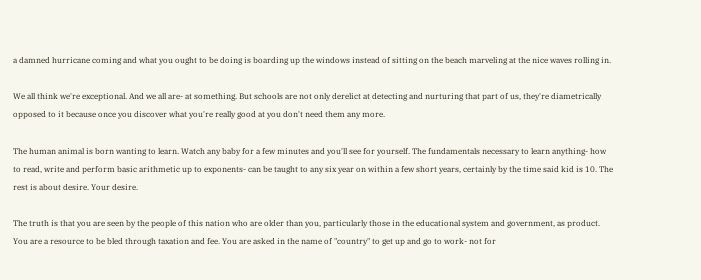a damned hurricane coming and what you ought to be doing is boarding up the windows instead of sitting on the beach marveling at the nice waves rolling in.

We all think we're exceptional. And we all are- at something. But schools are not only derelict at detecting and nurturing that part of us, they're diametrically opposed to it because once you discover what you're really good at you don't need them any more.

The human animal is born wanting to learn. Watch any baby for a few minutes and you'll see for yourself. The fundamentals necessary to learn anything- how to read, write and perform basic arithmetic up to exponents- can be taught to any six year on within a few short years, certainly by the time said kid is 10. The rest is about desire. Your desire.

The truth is that you are seen by the people of this nation who are older than you, particularly those in the educational system and government, as product. You are a resource to be bled through taxation and fee. You are asked in the name of "country" to get up and go to work- not for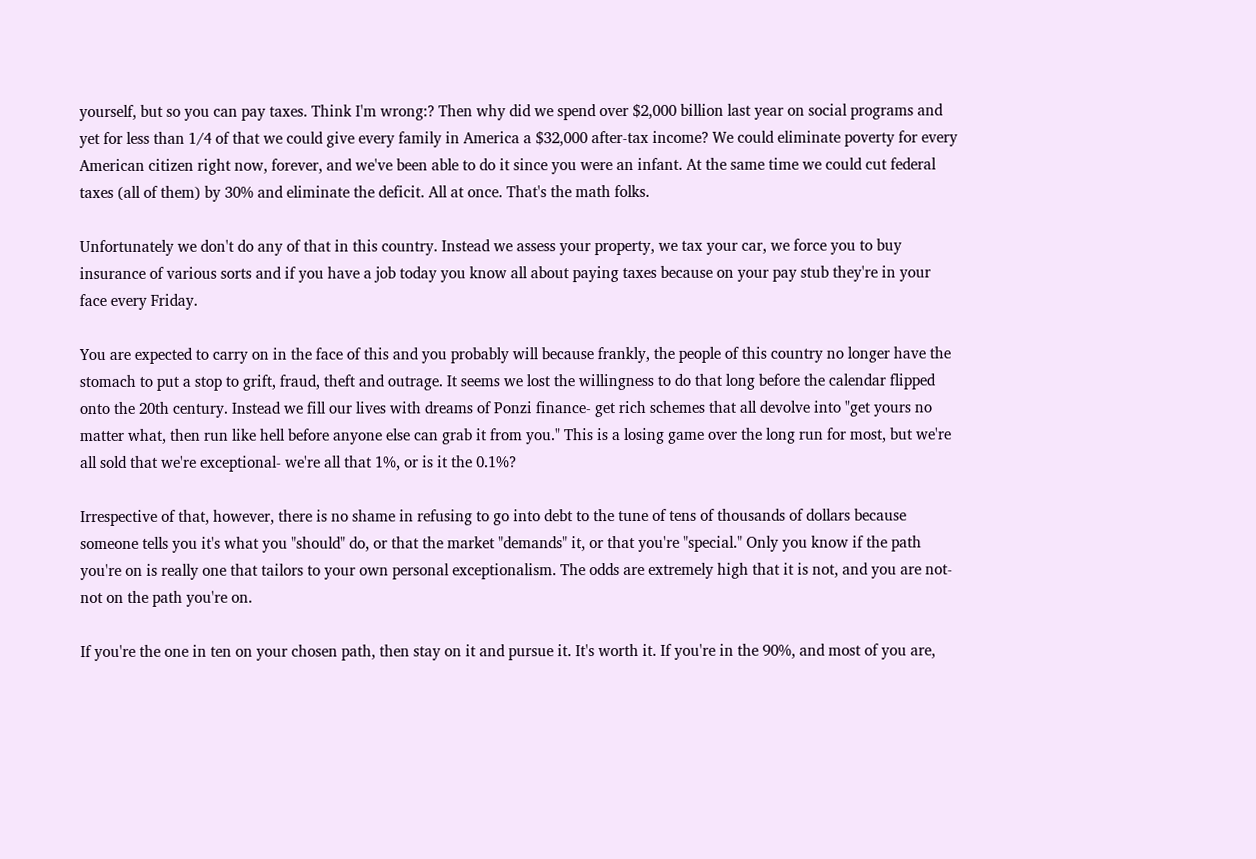yourself, but so you can pay taxes. Think I'm wrong:? Then why did we spend over $2,000 billion last year on social programs and yet for less than 1/4 of that we could give every family in America a $32,000 after-tax income? We could eliminate poverty for every American citizen right now, forever, and we've been able to do it since you were an infant. At the same time we could cut federal taxes (all of them) by 30% and eliminate the deficit. All at once. That's the math folks.

Unfortunately we don't do any of that in this country. Instead we assess your property, we tax your car, we force you to buy insurance of various sorts and if you have a job today you know all about paying taxes because on your pay stub they're in your face every Friday.

You are expected to carry on in the face of this and you probably will because frankly, the people of this country no longer have the stomach to put a stop to grift, fraud, theft and outrage. It seems we lost the willingness to do that long before the calendar flipped onto the 20th century. Instead we fill our lives with dreams of Ponzi finance- get rich schemes that all devolve into "get yours no matter what, then run like hell before anyone else can grab it from you." This is a losing game over the long run for most, but we're all sold that we're exceptional- we're all that 1%, or is it the 0.1%?

Irrespective of that, however, there is no shame in refusing to go into debt to the tune of tens of thousands of dollars because someone tells you it's what you "should" do, or that the market "demands" it, or that you're "special." Only you know if the path you're on is really one that tailors to your own personal exceptionalism. The odds are extremely high that it is not, and you are not- not on the path you're on.

If you're the one in ten on your chosen path, then stay on it and pursue it. It's worth it. If you're in the 90%, and most of you are,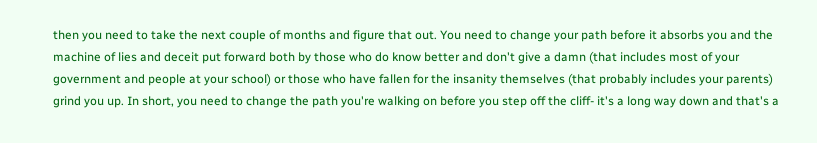then you need to take the next couple of months and figure that out. You need to change your path before it absorbs you and the machine of lies and deceit put forward both by those who do know better and don't give a damn (that includes most of your government and people at your school) or those who have fallen for the insanity themselves (that probably includes your parents) grind you up. In short, you need to change the path you're walking on before you step off the cliff- it's a long way down and that's a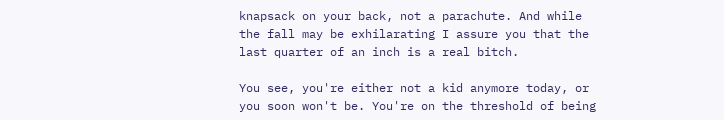knapsack on your back, not a parachute. And while the fall may be exhilarating I assure you that the last quarter of an inch is a real bitch.

You see, you're either not a kid anymore today, or you soon won't be. You're on the threshold of being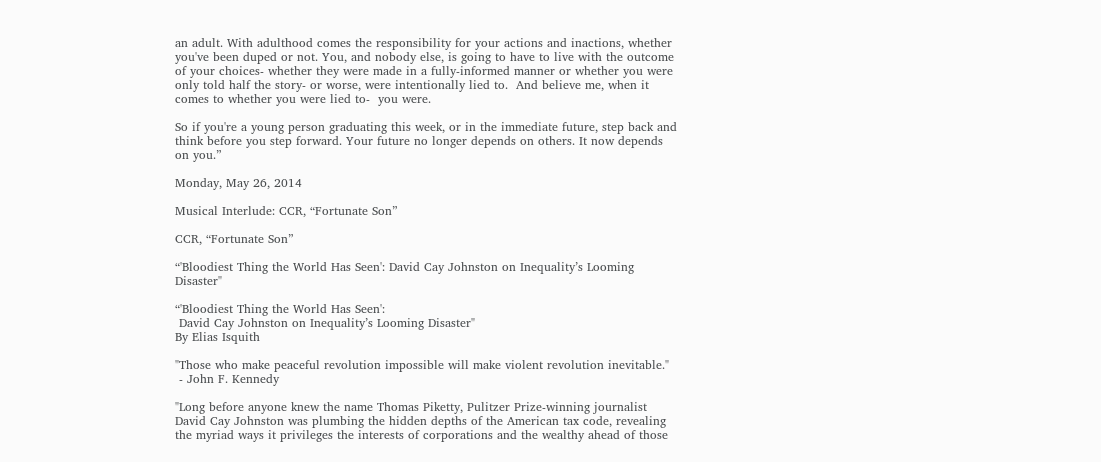an adult. With adulthood comes the responsibility for your actions and inactions, whether you've been duped or not. You, and nobody else, is going to have to live with the outcome of your choices- whether they were made in a fully-informed manner or whether you were only told half the story- or worse, were intentionally lied to.  And believe me, when it comes to whether you were lied to-  you were.

So if you're a young person graduating this week, or in the immediate future, step back and think before you step forward. Your future no longer depends on others. It now depends on you.”

Monday, May 26, 2014

Musical Interlude: CCR, “Fortunate Son”

CCR, “Fortunate Son”

“'Bloodiest Thing the World Has Seen': David Cay Johnston on Inequality’s Looming Disaster"

“'Bloodiest Thing the World Has Seen':
 David Cay Johnston on Inequality’s Looming Disaster"
By Elias Isquith

"Those who make peaceful revolution impossible will make violent revolution inevitable."
 - John F. Kennedy

"Long before anyone knew the name Thomas Piketty, Pulitzer Prize-winning journalist David Cay Johnston was plumbing the hidden depths of the American tax code, revealing the myriad ways it privileges the interests of corporations and the wealthy ahead of those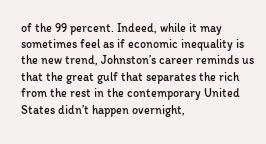of the 99 percent. Indeed, while it may sometimes feel as if economic inequality is the new trend, Johnston’s career reminds us that the great gulf that separates the rich from the rest in the contemporary United States didn’t happen overnight,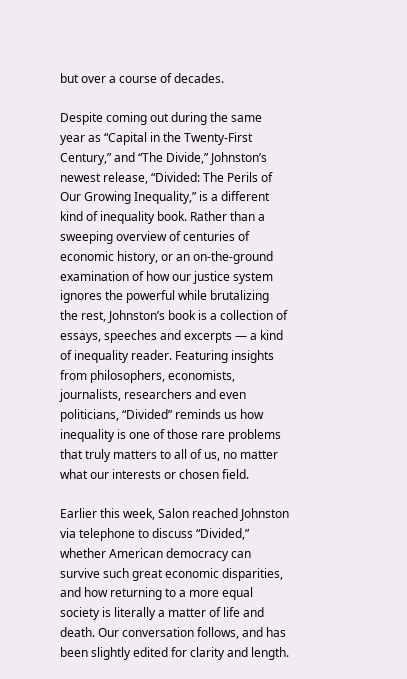but over a course of decades.

Despite coming out during the same year as “Capital in the Twenty-First Century,” and “The Divide,” Johnston’s newest release, “Divided: The Perils of Our Growing Inequality,” is a different kind of inequality book. Rather than a sweeping overview of centuries of economic history, or an on-the-ground examination of how our justice system ignores the powerful while brutalizing the rest, Johnston’s book is a collection of essays, speeches and excerpts — a kind of inequality reader. Featuring insights from philosophers, economists, journalists, researchers and even politicians, “Divided” reminds us how inequality is one of those rare problems that truly matters to all of us, no matter what our interests or chosen field.

Earlier this week, Salon reached Johnston via telephone to discuss “Divided,” whether American democracy can survive such great economic disparities, and how returning to a more equal society is literally a matter of life and death. Our conversation follows, and has been slightly edited for clarity and length.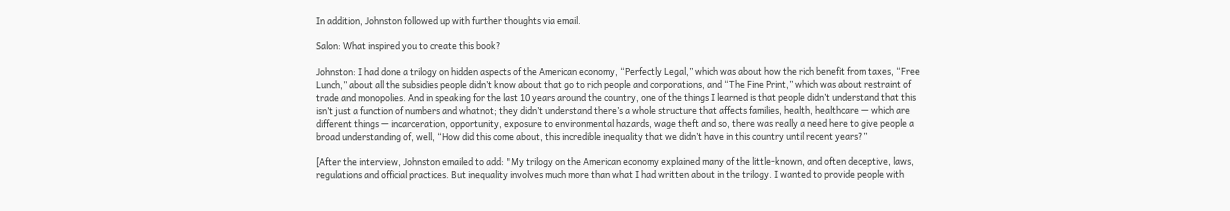In addition, Johnston followed up with further thoughts via email.

Salon: What inspired you to create this book?

Johnston: I had done a trilogy on hidden aspects of the American economy, “Perfectly Legal,” which was about how the rich benefit from taxes, “Free Lunch,” about all the subsidies people didn’t know about that go to rich people and corporations, and “The Fine Print,” which was about restraint of trade and monopolies. And in speaking for the last 10 years around the country, one of the things I learned is that people didn’t understand that this isn’t just a function of numbers and whatnot; they didn’t understand there’s a whole structure that affects families, health, healthcare — which are different things — incarceration, opportunity, exposure to environmental hazards, wage theft and so, there was really a need here to give people a broad understanding of, well, “How did this come about, this incredible inequality that we didn’t have in this country until recent years?”

[After the interview, Johnston emailed to add: "My trilogy on the American economy explained many of the little-known, and often deceptive, laws, regulations and official practices. But inequality involves much more than what I had written about in the trilogy. I wanted to provide people with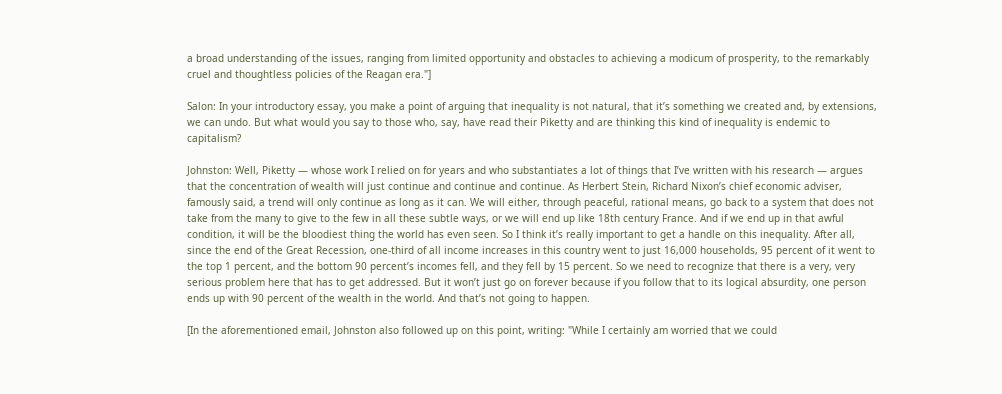a broad understanding of the issues, ranging from limited opportunity and obstacles to achieving a modicum of prosperity, to the remarkably cruel and thoughtless policies of the Reagan era."]

Salon: In your introductory essay, you make a point of arguing that inequality is not natural, that it’s something we created and, by extensions, we can undo. But what would you say to those who, say, have read their Piketty and are thinking this kind of inequality is endemic to capitalism?

Johnston: Well, Piketty — whose work I relied on for years and who substantiates a lot of things that I’ve written with his research — argues that the concentration of wealth will just continue and continue and continue. As Herbert Stein, Richard Nixon’s chief economic adviser, famously said, a trend will only continue as long as it can. We will either, through peaceful, rational means, go back to a system that does not take from the many to give to the few in all these subtle ways, or we will end up like 18th century France. And if we end up in that awful condition, it will be the bloodiest thing the world has even seen. So I think it’s really important to get a handle on this inequality. After all, since the end of the Great Recession, one-third of all income increases in this country went to just 16,000 households, 95 percent of it went to the top 1 percent, and the bottom 90 percent’s incomes fell, and they fell by 15 percent. So we need to recognize that there is a very, very serious problem here that has to get addressed. But it won’t just go on forever because if you follow that to its logical absurdity, one person ends up with 90 percent of the wealth in the world. And that’s not going to happen.

[In the aforementioned email, Johnston also followed up on this point, writing: "While I certainly am worried that we could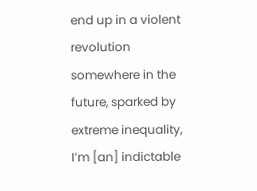end up in a violent revolution somewhere in the future, sparked by extreme inequality, I’m [an] indictable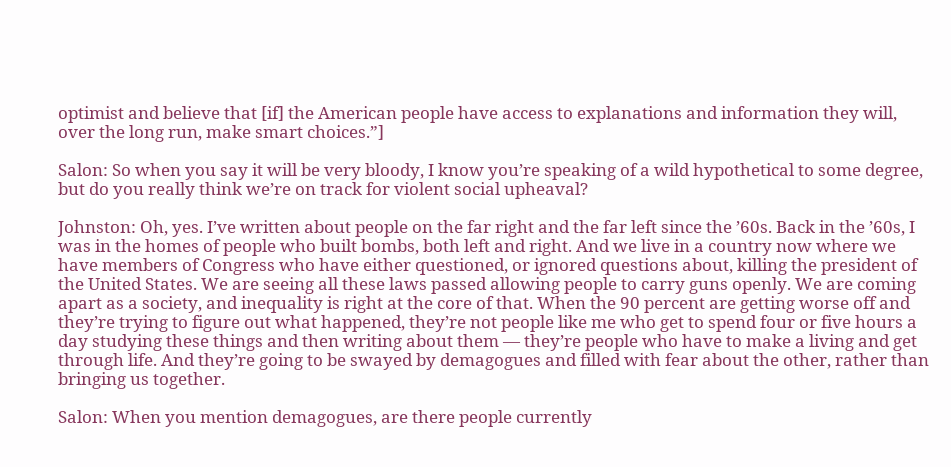optimist and believe that [if] the American people have access to explanations and information they will, over the long run, make smart choices.”]

Salon: So when you say it will be very bloody, I know you’re speaking of a wild hypothetical to some degree, but do you really think we’re on track for violent social upheaval?

Johnston: Oh, yes. I’ve written about people on the far right and the far left since the ’60s. Back in the ’60s, I was in the homes of people who built bombs, both left and right. And we live in a country now where we have members of Congress who have either questioned, or ignored questions about, killing the president of the United States. We are seeing all these laws passed allowing people to carry guns openly. We are coming apart as a society, and inequality is right at the core of that. When the 90 percent are getting worse off and they’re trying to figure out what happened, they’re not people like me who get to spend four or five hours a day studying these things and then writing about them — they’re people who have to make a living and get through life. And they’re going to be swayed by demagogues and filled with fear about the other, rather than bringing us together.

Salon: When you mention demagogues, are there people currently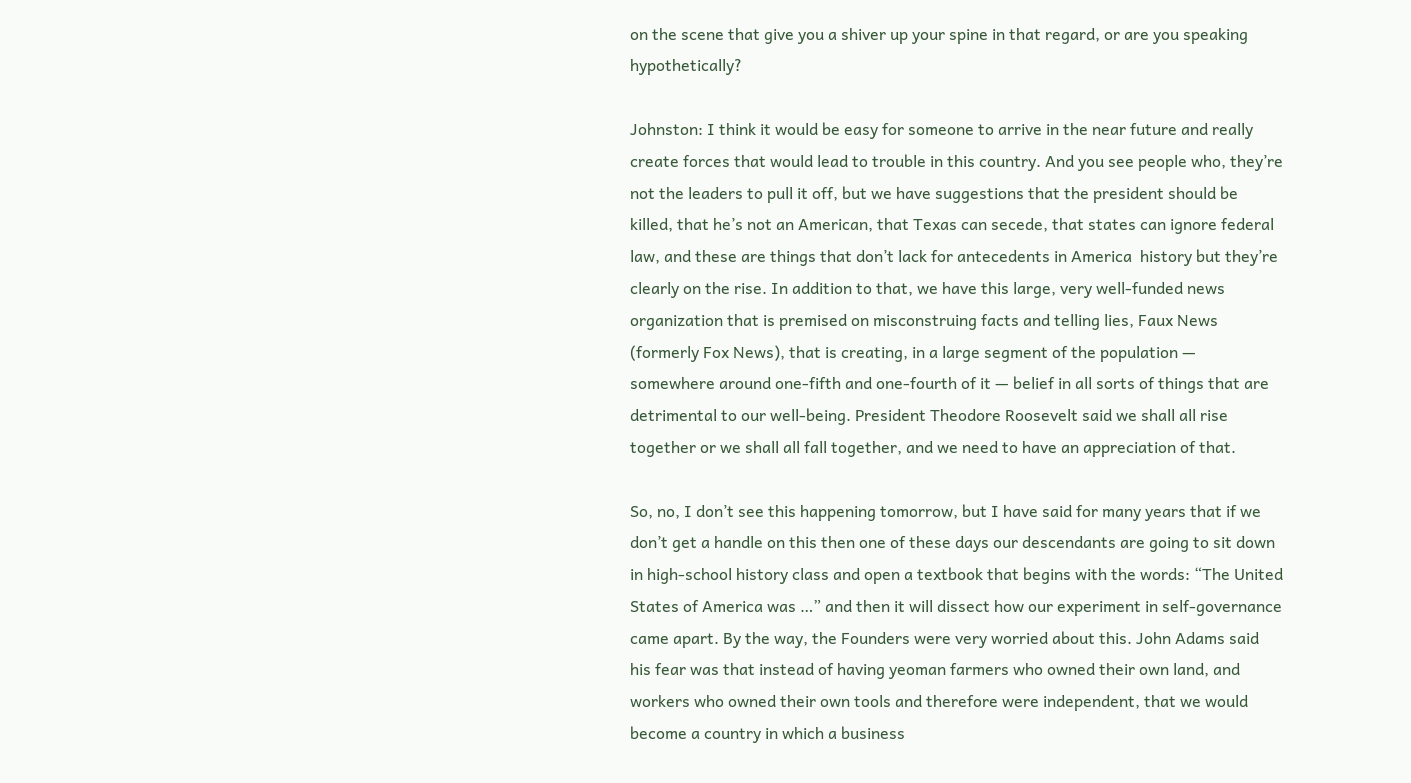on the scene that give you a shiver up your spine in that regard, or are you speaking hypothetically?

Johnston: I think it would be easy for someone to arrive in the near future and really create forces that would lead to trouble in this country. And you see people who, they’re not the leaders to pull it off, but we have suggestions that the president should be killed, that he’s not an American, that Texas can secede, that states can ignore federal law, and these are things that don’t lack for antecedents in America  history but they’re clearly on the rise. In addition to that, we have this large, very well-funded news organization that is premised on misconstruing facts and telling lies, Faux News (formerly Fox News), that is creating, in a large segment of the population — somewhere around one-fifth and one-fourth of it — belief in all sorts of things that are detrimental to our well-being. President Theodore Roosevelt said we shall all rise together or we shall all fall together, and we need to have an appreciation of that.

So, no, I don’t see this happening tomorrow, but I have said for many years that if we don’t get a handle on this then one of these days our descendants are going to sit down in high-school history class and open a textbook that begins with the words: “The United States of America was …” and then it will dissect how our experiment in self-governance came apart. By the way, the Founders were very worried about this. John Adams said his fear was that instead of having yeoman farmers who owned their own land, and workers who owned their own tools and therefore were independent, that we would become a country in which a business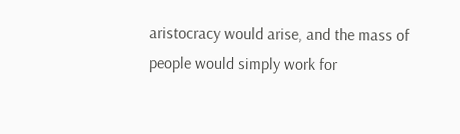aristocracy would arise, and the mass of people would simply work for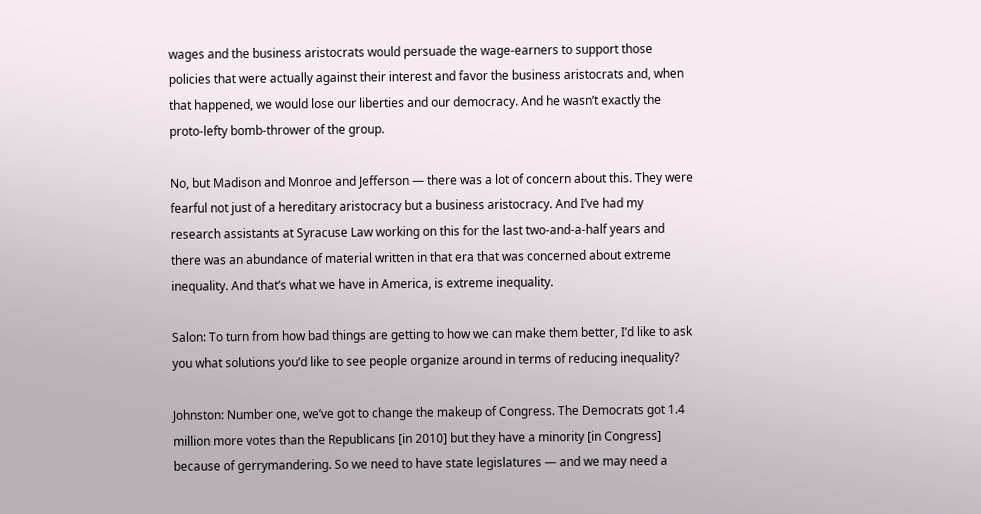wages and the business aristocrats would persuade the wage-earners to support those policies that were actually against their interest and favor the business aristocrats and, when that happened, we would lose our liberties and our democracy. And he wasn’t exactly the proto-lefty bomb-thrower of the group.

No, but Madison and Monroe and Jefferson — there was a lot of concern about this. They were fearful not just of a hereditary aristocracy but a business aristocracy. And I’ve had my research assistants at Syracuse Law working on this for the last two-and-a-half years and there was an abundance of material written in that era that was concerned about extreme inequality. And that’s what we have in America, is extreme inequality.

Salon: To turn from how bad things are getting to how we can make them better, I’d like to ask you what solutions you’d like to see people organize around in terms of reducing inequality?

Johnston: Number one, we’ve got to change the makeup of Congress. The Democrats got 1.4 million more votes than the Republicans [in 2010] but they have a minority [in Congress] because of gerrymandering. So we need to have state legislatures — and we may need a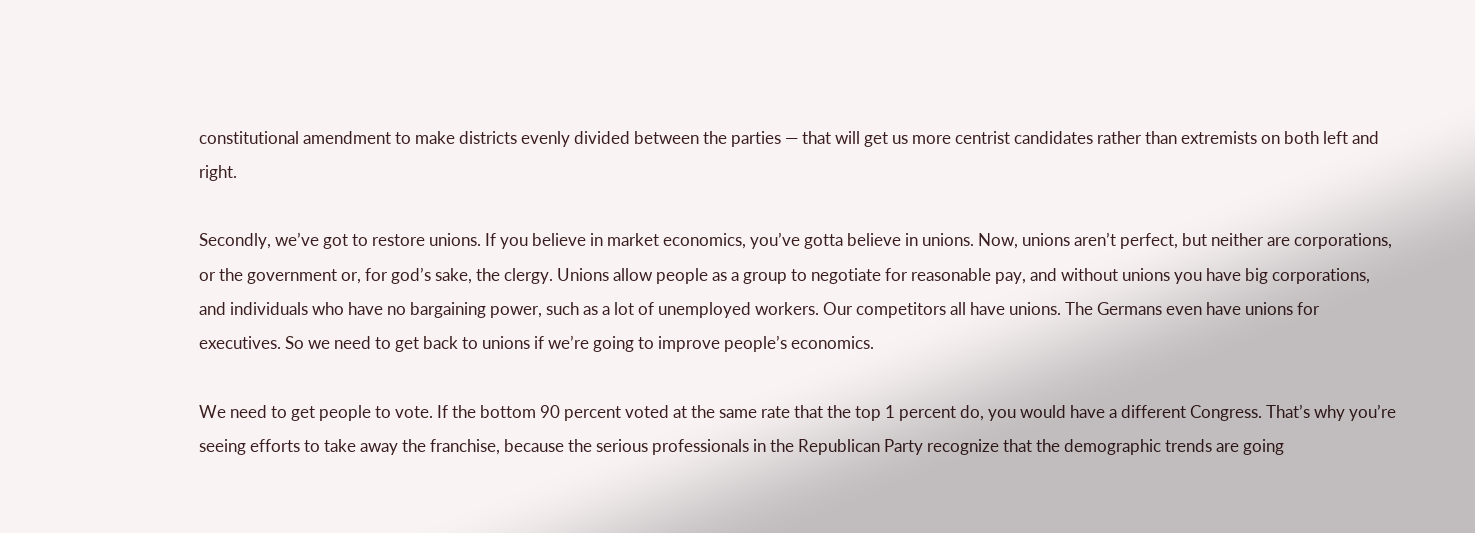constitutional amendment to make districts evenly divided between the parties — that will get us more centrist candidates rather than extremists on both left and right.

Secondly, we’ve got to restore unions. If you believe in market economics, you’ve gotta believe in unions. Now, unions aren’t perfect, but neither are corporations, or the government or, for god’s sake, the clergy. Unions allow people as a group to negotiate for reasonable pay, and without unions you have big corporations, and individuals who have no bargaining power, such as a lot of unemployed workers. Our competitors all have unions. The Germans even have unions for executives. So we need to get back to unions if we’re going to improve people’s economics.

We need to get people to vote. If the bottom 90 percent voted at the same rate that the top 1 percent do, you would have a different Congress. That’s why you’re seeing efforts to take away the franchise, because the serious professionals in the Republican Party recognize that the demographic trends are going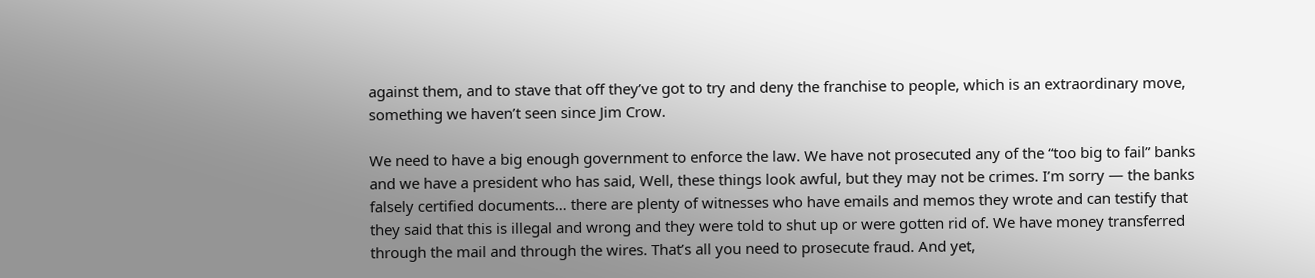against them, and to stave that off they’ve got to try and deny the franchise to people, which is an extraordinary move, something we haven’t seen since Jim Crow.

We need to have a big enough government to enforce the law. We have not prosecuted any of the “too big to fail” banks and we have a president who has said, Well, these things look awful, but they may not be crimes. I’m sorry — the banks falsely certified documents… there are plenty of witnesses who have emails and memos they wrote and can testify that they said that this is illegal and wrong and they were told to shut up or were gotten rid of. We have money transferred through the mail and through the wires. That’s all you need to prosecute fraud. And yet,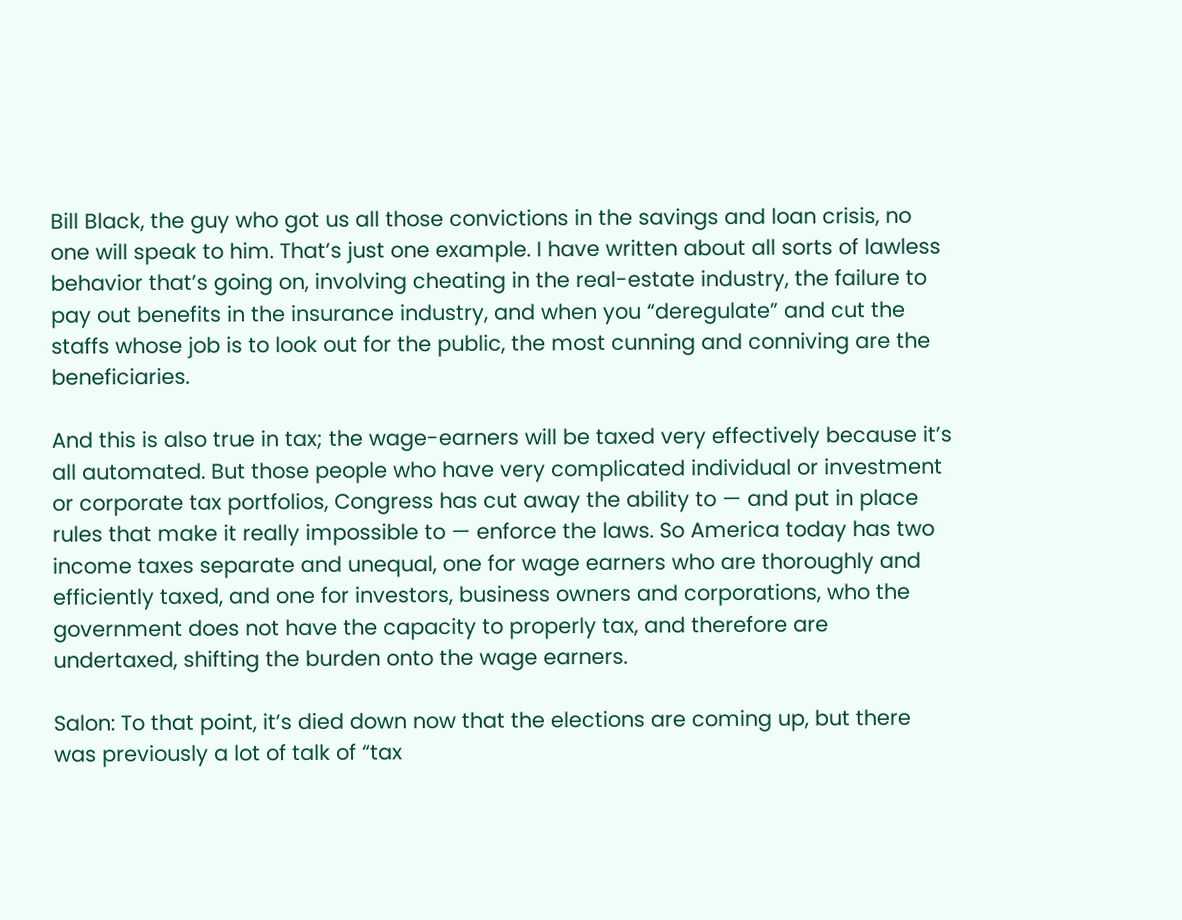Bill Black, the guy who got us all those convictions in the savings and loan crisis, no one will speak to him. That’s just one example. I have written about all sorts of lawless behavior that’s going on, involving cheating in the real-estate industry, the failure to pay out benefits in the insurance industry, and when you “deregulate” and cut the staffs whose job is to look out for the public, the most cunning and conniving are the beneficiaries.

And this is also true in tax; the wage-earners will be taxed very effectively because it’s all automated. But those people who have very complicated individual or investment or corporate tax portfolios, Congress has cut away the ability to — and put in place rules that make it really impossible to — enforce the laws. So America today has two income taxes separate and unequal, one for wage earners who are thoroughly and efficiently taxed, and one for investors, business owners and corporations, who the government does not have the capacity to properly tax, and therefore are undertaxed, shifting the burden onto the wage earners.

Salon: To that point, it’s died down now that the elections are coming up, but there was previously a lot of talk of “tax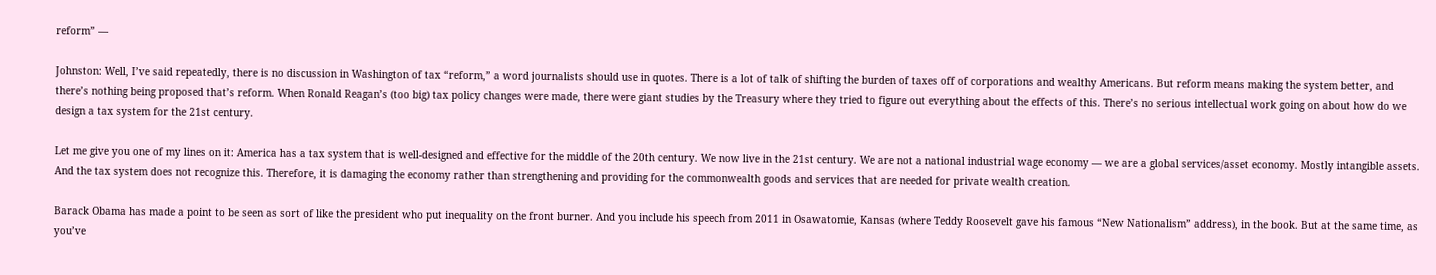reform” —

Johnston: Well, I’ve said repeatedly, there is no discussion in Washington of tax “reform,” a word journalists should use in quotes. There is a lot of talk of shifting the burden of taxes off of corporations and wealthy Americans. But reform means making the system better, and there’s nothing being proposed that’s reform. When Ronald Reagan’s (too big) tax policy changes were made, there were giant studies by the Treasury where they tried to figure out everything about the effects of this. There’s no serious intellectual work going on about how do we design a tax system for the 21st century.

Let me give you one of my lines on it: America has a tax system that is well-designed and effective for the middle of the 20th century. We now live in the 21st century. We are not a national industrial wage economy — we are a global services/asset economy. Mostly intangible assets. And the tax system does not recognize this. Therefore, it is damaging the economy rather than strengthening and providing for the commonwealth goods and services that are needed for private wealth creation.

Barack Obama has made a point to be seen as sort of like the president who put inequality on the front burner. And you include his speech from 2011 in Osawatomie, Kansas (where Teddy Roosevelt gave his famous “New Nationalism” address), in the book. But at the same time, as you’ve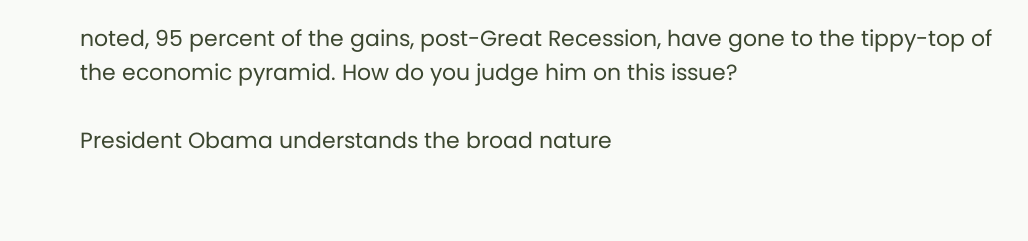noted, 95 percent of the gains, post-Great Recession, have gone to the tippy-top of the economic pyramid. How do you judge him on this issue?

President Obama understands the broad nature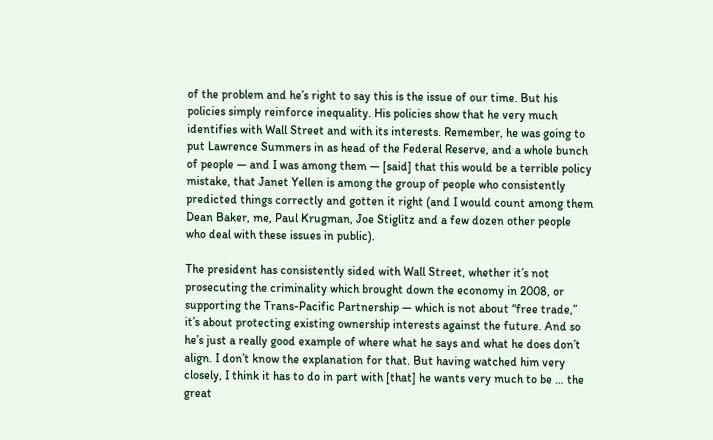of the problem and he’s right to say this is the issue of our time. But his policies simply reinforce inequality. His policies show that he very much identifies with Wall Street and with its interests. Remember, he was going to put Lawrence Summers in as head of the Federal Reserve, and a whole bunch of people — and I was among them — [said] that this would be a terrible policy mistake, that Janet Yellen is among the group of people who consistently predicted things correctly and gotten it right (and I would count among them Dean Baker, me, Paul Krugman, Joe Stiglitz and a few dozen other people who deal with these issues in public).

The president has consistently sided with Wall Street, whether it’s not prosecuting the criminality which brought down the economy in 2008, or supporting the Trans-Pacific Partnership — which is not about “free trade,” it’s about protecting existing ownership interests against the future. And so he’s just a really good example of where what he says and what he does don’t align. I don’t know the explanation for that. But having watched him very closely, I think it has to do in part with [that] he wants very much to be … the great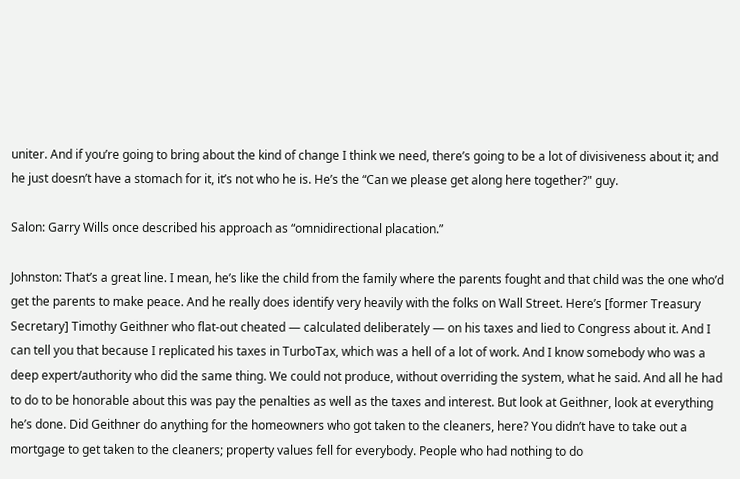uniter. And if you’re going to bring about the kind of change I think we need, there’s going to be a lot of divisiveness about it; and he just doesn’t have a stomach for it, it’s not who he is. He’s the “Can we please get along here together?" guy.

Salon: Garry Wills once described his approach as “omnidirectional placation.”

Johnston: That’s a great line. I mean, he’s like the child from the family where the parents fought and that child was the one who’d get the parents to make peace. And he really does identify very heavily with the folks on Wall Street. Here’s [former Treasury Secretary] Timothy Geithner who flat-out cheated — calculated deliberately — on his taxes and lied to Congress about it. And I can tell you that because I replicated his taxes in TurboTax, which was a hell of a lot of work. And I know somebody who was a deep expert/authority who did the same thing. We could not produce, without overriding the system, what he said. And all he had to do to be honorable about this was pay the penalties as well as the taxes and interest. But look at Geithner, look at everything he’s done. Did Geithner do anything for the homeowners who got taken to the cleaners, here? You didn’t have to take out a mortgage to get taken to the cleaners; property values fell for everybody. People who had nothing to do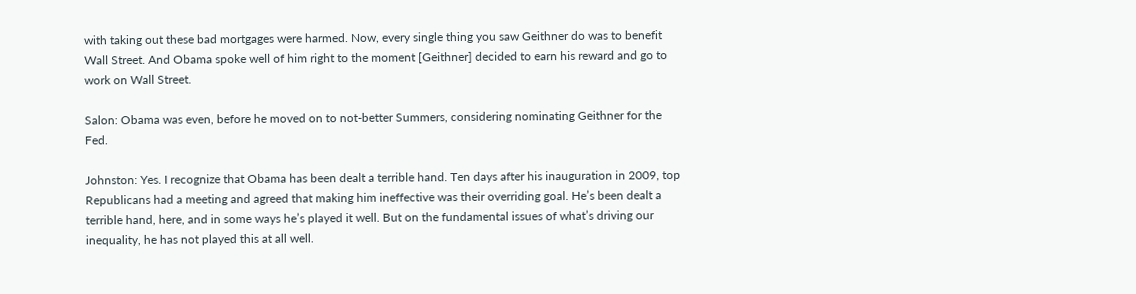with taking out these bad mortgages were harmed. Now, every single thing you saw Geithner do was to benefit Wall Street. And Obama spoke well of him right to the moment [Geithner] decided to earn his reward and go to work on Wall Street.

Salon: Obama was even, before he moved on to not-better Summers, considering nominating Geithner for the Fed.

Johnston: Yes. I recognize that Obama has been dealt a terrible hand. Ten days after his inauguration in 2009, top Republicans had a meeting and agreed that making him ineffective was their overriding goal. He’s been dealt a terrible hand, here, and in some ways he’s played it well. But on the fundamental issues of what’s driving our inequality, he has not played this at all well.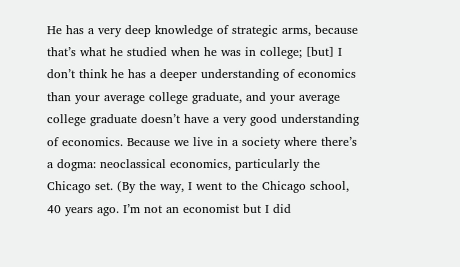He has a very deep knowledge of strategic arms, because that’s what he studied when he was in college; [but] I don’t think he has a deeper understanding of economics than your average college graduate, and your average college graduate doesn’t have a very good understanding of economics. Because we live in a society where there’s a dogma: neoclassical economics, particularly the Chicago set. (By the way, I went to the Chicago school, 40 years ago. I’m not an economist but I did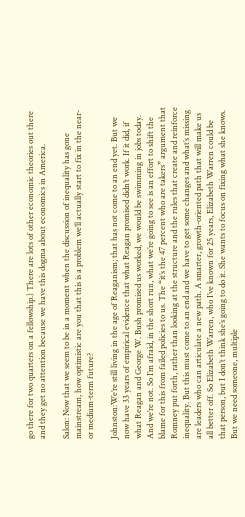go there for two quarters on a fellowship.) There are lots of other economic theories out there and they get no attention because we have this dogma about economics in America.

Salon: Now that we seem to be in a moment when the discussion of inequality has gone mainstream, how optimistic are you that this is a problem we’ll actually start to fix in the near- or medium-term future?

Johnston:We’re still living in the age of Reaganism; that has not come to an end yet. But we now have 33 years of empirical evidence that what Reagan promised didn’t work. If it did, if what Reagan and George W. Bush promised us worked, we would be swimming in jobs today. And we’re not. So I’m afraid, in the short run, what we’re going to see is an effort to shift the blame for this from failed policies to us. The “it’s the 47 percent who are takers” argument that Romney put forth, rather than looking at the structure and the rules that create and reinforce inequality. But this must come to an end and we have to get some changes and what’s missing are leaders who can articulate a new path. A smarter, growth-oriented path that will make us all better off. So Elizabeth Warren, who I’ve known for 25 years, Elizabeth Warren could be that person, but I don’t think she’s going to do it. She wants to focus on fixing what she knows. But we need someone, multiple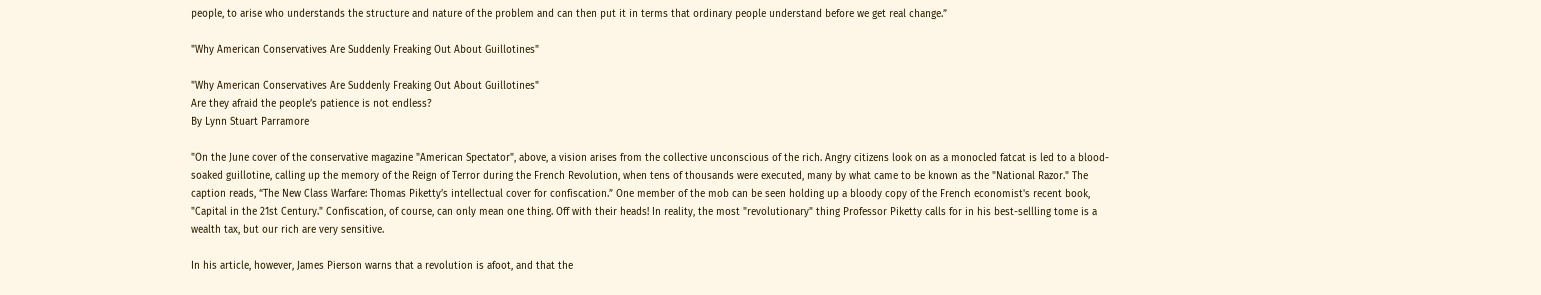people, to arise who understands the structure and nature of the problem and can then put it in terms that ordinary people understand before we get real change.”

"Why American Conservatives Are Suddenly Freaking Out About Guillotines"

"Why American Conservatives Are Suddenly Freaking Out About Guillotines"
Are they afraid the people’s patience is not endless?
By Lynn Stuart Parramore

"On the June cover of the conservative magazine "American Spectator", above, a vision arises from the collective unconscious of the rich. Angry citizens look on as a monocled fatcat is led to a blood-soaked guillotine, calling up the memory of the Reign of Terror during the French Revolution, when tens of thousands were executed, many by what came to be known as the "National Razor." The caption reads, “The New Class Warfare: Thomas Piketty’s intellectual cover for confiscation.” One member of the mob can be seen holding up a bloody copy of the French economist's recent book, "Capital in the 21st Century." Confiscation, of course, can only mean one thing. Off with their heads! In reality, the most "revolutionary" thing Professor Piketty calls for in his best-sellling tome is a wealth tax, but our rich are very sensitive.

In his article, however, James Pierson warns that a revolution is afoot, and that the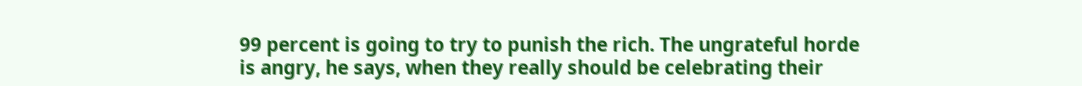99 percent is going to try to punish the rich. The ungrateful horde is angry, he says, when they really should be celebrating their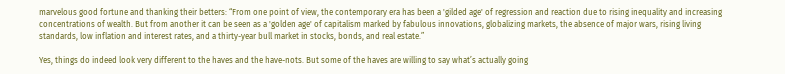marvelous good fortune and thanking their betters: “From one point of view, the contemporary era has been a 'gilded age' of regression and reaction due to rising inequality and increasing concentrations of wealth. But from another it can be seen as a 'golden age' of capitalism marked by fabulous innovations, globalizing markets, the absence of major wars, rising living standards, low inflation and interest rates, and a thirty-year bull market in stocks, bonds, and real estate.”

Yes, things do indeed look very different to the haves and the have-nots. But some of the haves are willing to say what’s actually going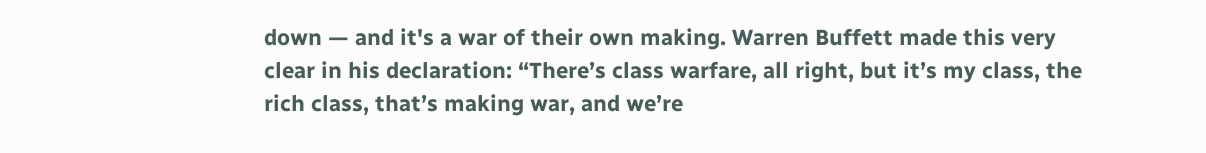down — and it's a war of their own making. Warren Buffett made this very clear in his declaration: “There’s class warfare, all right, but it’s my class, the rich class, that’s making war, and we’re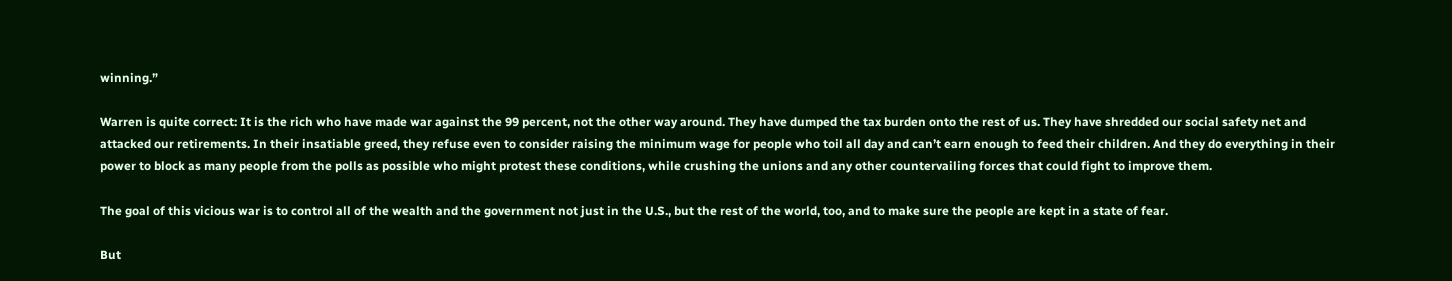winning.”

Warren is quite correct: It is the rich who have made war against the 99 percent, not the other way around. They have dumped the tax burden onto the rest of us. They have shredded our social safety net and attacked our retirements. In their insatiable greed, they refuse even to consider raising the minimum wage for people who toil all day and can’t earn enough to feed their children. And they do everything in their power to block as many people from the polls as possible who might protest these conditions, while crushing the unions and any other countervailing forces that could fight to improve them.

The goal of this vicious war is to control all of the wealth and the government not just in the U.S., but the rest of the world, too, and to make sure the people are kept in a state of fear.

But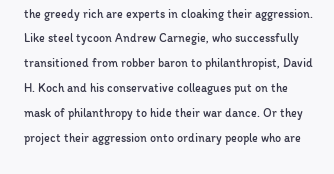the greedy rich are experts in cloaking their aggression. Like steel tycoon Andrew Carnegie, who successfully transitioned from robber baron to philanthropist, David H. Koch and his conservative colleagues put on the mask of philanthropy to hide their war dance. Or they project their aggression onto ordinary people who are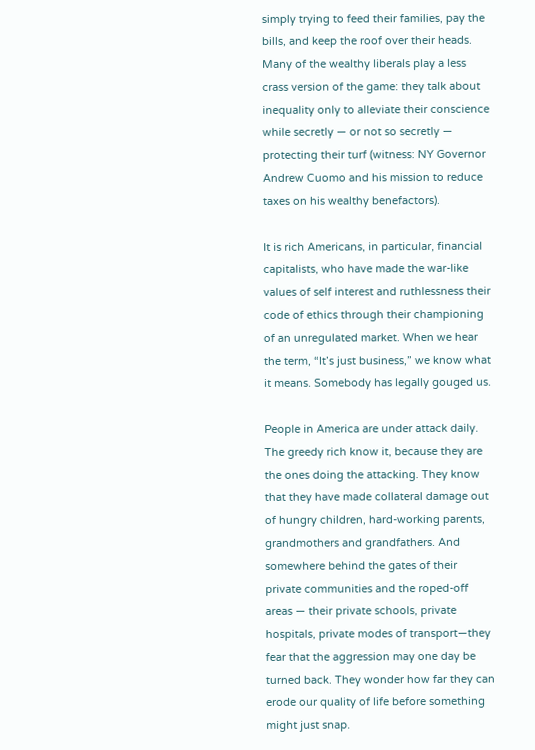simply trying to feed their families, pay the bills, and keep the roof over their heads. Many of the wealthy liberals play a less crass version of the game: they talk about inequality only to alleviate their conscience while secretly — or not so secretly — protecting their turf (witness: NY Governor Andrew Cuomo and his mission to reduce taxes on his wealthy benefactors).

It is rich Americans, in particular, financial capitalists, who have made the war-like values of self interest and ruthlessness their code of ethics through their championing of an unregulated market. When we hear the term, “It’s just business,” we know what it means. Somebody has legally gouged us.

People in America are under attack daily. The greedy rich know it, because they are the ones doing the attacking. They know that they have made collateral damage out of hungry children, hard-working parents, grandmothers and grandfathers. And somewhere behind the gates of their private communities and the roped-off areas — their private schools, private hospitals, private modes of transport—they fear that the aggression may one day be turned back. They wonder how far they can erode our quality of life before something might just snap.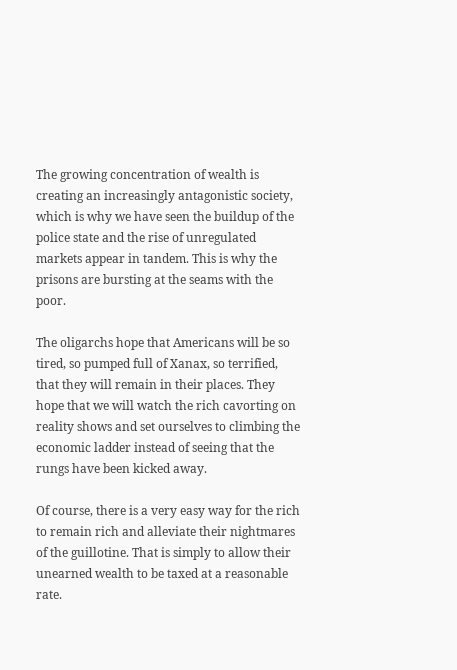The growing concentration of wealth is creating an increasingly antagonistic society, which is why we have seen the buildup of the police state and the rise of unregulated markets appear in tandem. This is why the prisons are bursting at the seams with the poor.

The oligarchs hope that Americans will be so tired, so pumped full of Xanax, so terrified, that they will remain in their places. They hope that we will watch the rich cavorting on reality shows and set ourselves to climbing the economic ladder instead of seeing that the rungs have been kicked away.

Of course, there is a very easy way for the rich to remain rich and alleviate their nightmares of the guillotine. That is simply to allow their unearned wealth to be taxed at a reasonable rate.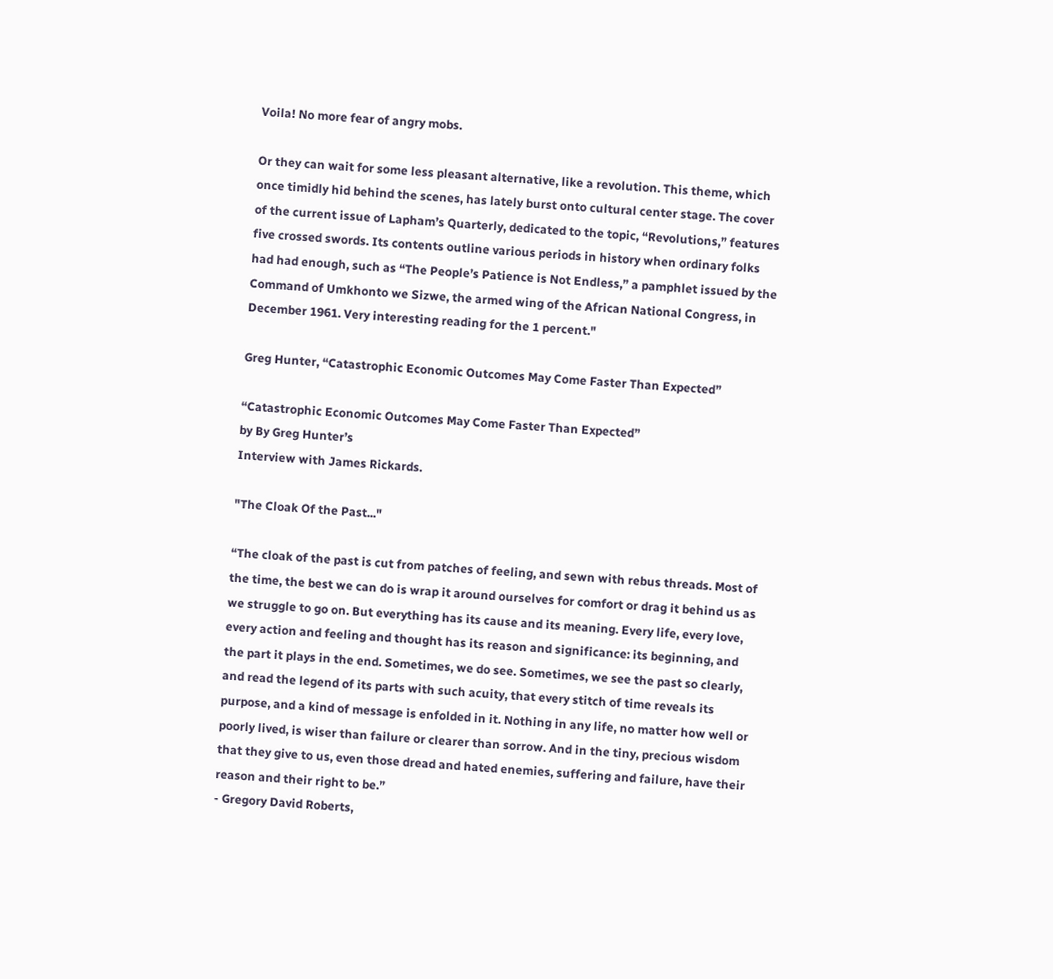Voila! No more fear of angry mobs.

Or they can wait for some less pleasant alternative, like a revolution. This theme, which once timidly hid behind the scenes, has lately burst onto cultural center stage. The cover of the current issue of Lapham’s Quarterly, dedicated to the topic, “Revolutions,” features five crossed swords. Its contents outline various periods in history when ordinary folks had had enough, such as “The People’s Patience is Not Endless,” a pamphlet issued by the Command of Umkhonto we Sizwe, the armed wing of the African National Congress, in December 1961. Very interesting reading for the 1 percent."

Greg Hunter, “Catastrophic Economic Outcomes May Come Faster Than Expected”

“Catastrophic Economic Outcomes May Come Faster Than Expected”
by By Greg Hunter’s
Interview with James Rickards.

"The Cloak Of the Past..."

“The cloak of the past is cut from patches of feeling, and sewn with rebus threads. Most of the time, the best we can do is wrap it around ourselves for comfort or drag it behind us as we struggle to go on. But everything has its cause and its meaning. Every life, every love, every action and feeling and thought has its reason and significance: its beginning, and the part it plays in the end. Sometimes, we do see. Sometimes, we see the past so clearly, and read the legend of its parts with such acuity, that every stitch of time reveals its purpose, and a kind of message is enfolded in it. Nothing in any life, no matter how well or poorly lived, is wiser than failure or clearer than sorrow. And in the tiny, precious wisdom that they give to us, even those dread and hated enemies, suffering and failure, have their reason and their right to be.”
- Gregory David Roberts,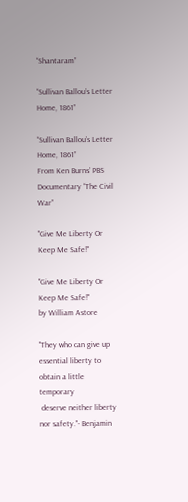“Shantaram”

“Sullivan Ballou’s Letter Home, 1861”

“Sullivan Ballou’s Letter Home, 1861”
From Ken Burns’ PBS Documentary “The Civil War”

"Give Me Liberty Or Keep Me Safe!"

"Give Me Liberty Or Keep Me Safe!"
by William Astore

"They who can give up essential liberty to obtain a little temporary
 deserve neither liberty nor safety."- Benjamin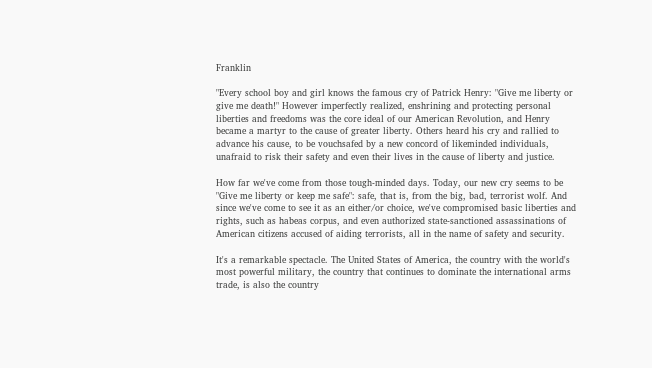Franklin

"Every school boy and girl knows the famous cry of Patrick Henry: "Give me liberty or give me death!" However imperfectly realized, enshrining and protecting personal liberties and freedoms was the core ideal of our American Revolution, and Henry became a martyr to the cause of greater liberty. Others heard his cry and rallied to advance his cause, to be vouchsafed by a new concord of likeminded individuals, unafraid to risk their safety and even their lives in the cause of liberty and justice.

How far we've come from those tough-minded days. Today, our new cry seems to be "Give me liberty or keep me safe": safe, that is, from the big, bad, terrorist wolf. And since we've come to see it as an either/or choice, we've compromised basic liberties and rights, such as habeas corpus, and even authorized state-sanctioned assassinations of American citizens accused of aiding terrorists, all in the name of safety and security.

It's a remarkable spectacle. The United States of America, the country with the world's most powerful military, the country that continues to dominate the international arms trade, is also the country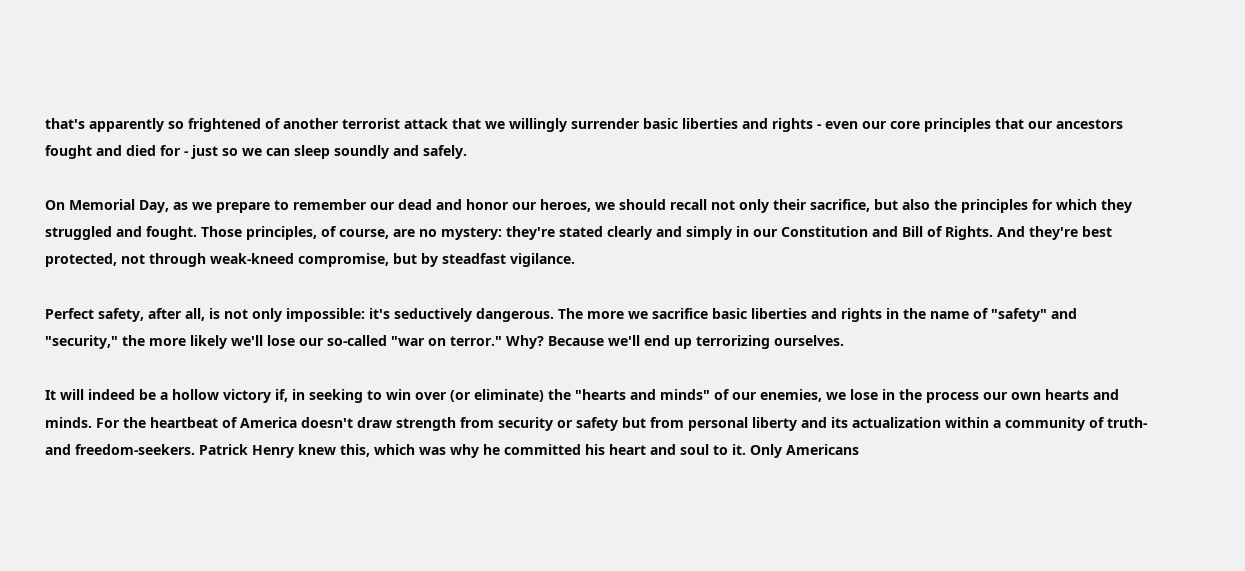that's apparently so frightened of another terrorist attack that we willingly surrender basic liberties and rights - even our core principles that our ancestors fought and died for - just so we can sleep soundly and safely.

On Memorial Day, as we prepare to remember our dead and honor our heroes, we should recall not only their sacrifice, but also the principles for which they struggled and fought. Those principles, of course, are no mystery: they're stated clearly and simply in our Constitution and Bill of Rights. And they're best protected, not through weak-kneed compromise, but by steadfast vigilance.

Perfect safety, after all, is not only impossible: it's seductively dangerous. The more we sacrifice basic liberties and rights in the name of "safety" and "security," the more likely we'll lose our so-called "war on terror." Why? Because we'll end up terrorizing ourselves.

It will indeed be a hollow victory if, in seeking to win over (or eliminate) the "hearts and minds" of our enemies, we lose in the process our own hearts and minds. For the heartbeat of America doesn't draw strength from security or safety but from personal liberty and its actualization within a community of truth- and freedom-seekers. Patrick Henry knew this, which was why he committed his heart and soul to it. Only Americans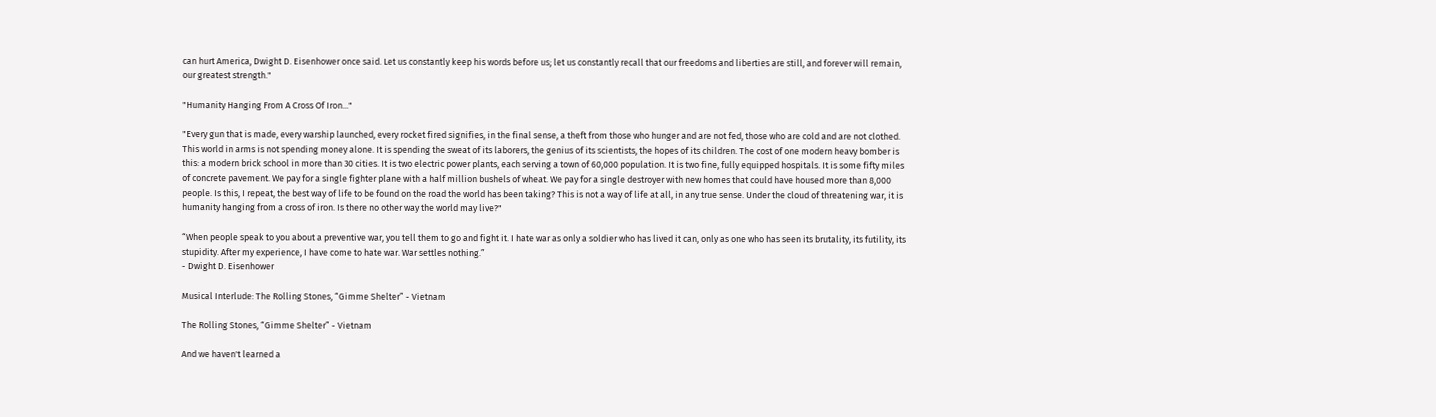can hurt America, Dwight D. Eisenhower once said. Let us constantly keep his words before us; let us constantly recall that our freedoms and liberties are still, and forever will remain, our greatest strength."

"Humanity Hanging From A Cross Of Iron..."

"Every gun that is made, every warship launched, every rocket fired signifies, in the final sense, a theft from those who hunger and are not fed, those who are cold and are not clothed. This world in arms is not spending money alone. It is spending the sweat of its laborers, the genius of its scientists, the hopes of its children. The cost of one modern heavy bomber is this: a modern brick school in more than 30 cities. It is two electric power plants, each serving a town of 60,000 population. It is two fine, fully equipped hospitals. It is some fifty miles of concrete pavement. We pay for a single fighter plane with a half million bushels of wheat. We pay for a single destroyer with new homes that could have housed more than 8,000 people. Is this, I repeat, the best way of life to be found on the road the world has been taking? This is not a way of life at all, in any true sense. Under the cloud of threatening war, it is humanity hanging from a cross of iron. Is there no other way the world may live?"

“When people speak to you about a preventive war, you tell them to go and fight it. I hate war as only a soldier who has lived it can, only as one who has seen its brutality, its futility, its stupidity. After my experience, I have come to hate war. War settles nothing.”
- Dwight D. Eisenhower

Musical Interlude: The Rolling Stones, “Gimme Shelter” - Vietnam

The Rolling Stones, “Gimme Shelter” - Vietnam

And we haven't learned a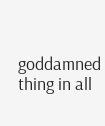goddamned thing in all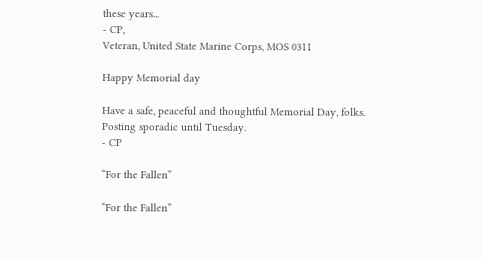these years...
- CP,
Veteran, United State Marine Corps, MOS 0311

Happy Memorial day

Have a safe, peaceful and thoughtful Memorial Day, folks.
Posting sporadic until Tuesday.
- CP

“For the Fallen”

“For the Fallen”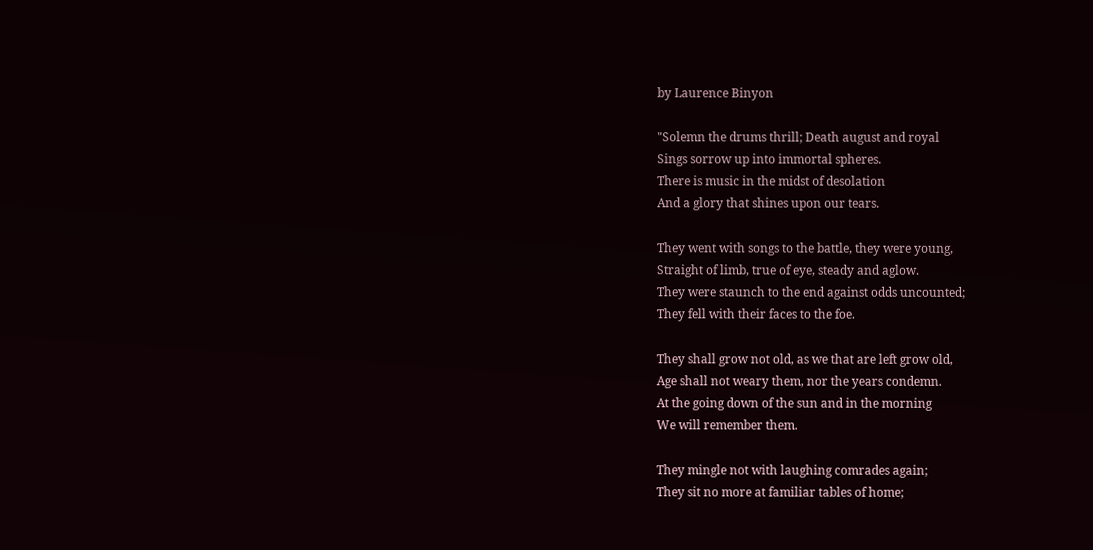by Laurence Binyon

"Solemn the drums thrill; Death august and royal
Sings sorrow up into immortal spheres.
There is music in the midst of desolation
And a glory that shines upon our tears.

They went with songs to the battle, they were young,
Straight of limb, true of eye, steady and aglow.
They were staunch to the end against odds uncounted;
They fell with their faces to the foe.

They shall grow not old, as we that are left grow old,
Age shall not weary them, nor the years condemn.
At the going down of the sun and in the morning
We will remember them.

They mingle not with laughing comrades again;
They sit no more at familiar tables of home;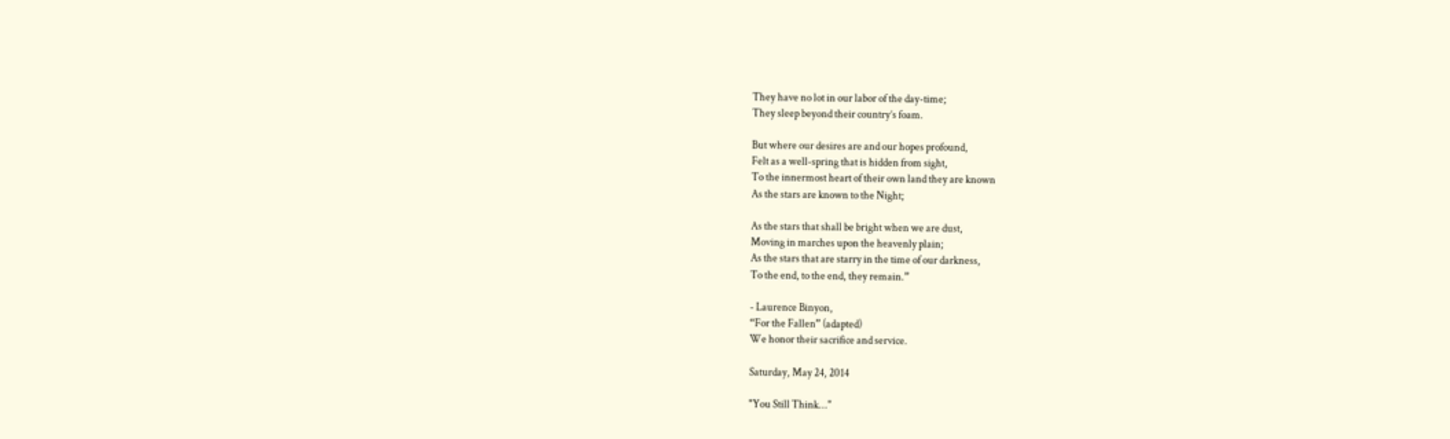They have no lot in our labor of the day-time;
They sleep beyond their country’s foam.

But where our desires are and our hopes profound,
Felt as a well-spring that is hidden from sight,
To the innermost heart of their own land they are known
As the stars are known to the Night;

As the stars that shall be bright when we are dust,
Moving in marches upon the heavenly plain;
As the stars that are starry in the time of our darkness,
To the end, to the end, they remain.”

- Laurence Binyon,
“For the Fallen” (adapted)
We honor their sacrifice and service.

Saturday, May 24, 2014

"You Still Think..."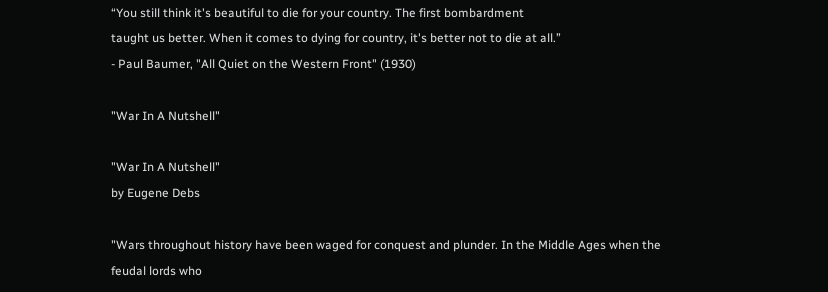“You still think it's beautiful to die for your country. The first bombardment
taught us better. When it comes to dying for country, it's better not to die at all.”
- Paul Baumer, "All Quiet on the Western Front" (1930)

"War In A Nutshell"

"War In A Nutshell"
by Eugene Debs

"Wars throughout history have been waged for conquest and plunder. In the Middle Ages when the feudal lords who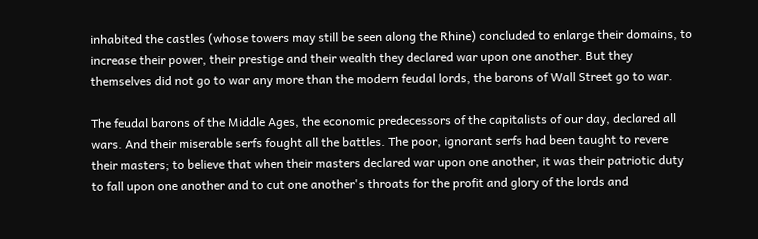inhabited the castles (whose towers may still be seen along the Rhine) concluded to enlarge their domains, to increase their power, their prestige and their wealth they declared war upon one another. But they themselves did not go to war any more than the modern feudal lords, the barons of Wall Street go to war.

The feudal barons of the Middle Ages, the economic predecessors of the capitalists of our day, declared all wars. And their miserable serfs fought all the battles. The poor, ignorant serfs had been taught to revere their masters; to believe that when their masters declared war upon one another, it was their patriotic duty to fall upon one another and to cut one another's throats for the profit and glory of the lords and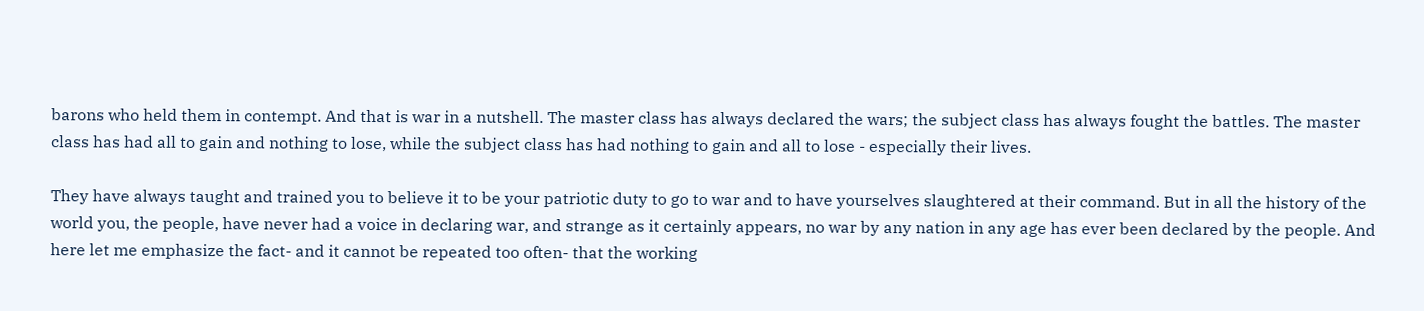barons who held them in contempt. And that is war in a nutshell. The master class has always declared the wars; the subject class has always fought the battles. The master class has had all to gain and nothing to lose, while the subject class has had nothing to gain and all to lose - especially their lives.

They have always taught and trained you to believe it to be your patriotic duty to go to war and to have yourselves slaughtered at their command. But in all the history of the world you, the people, have never had a voice in declaring war, and strange as it certainly appears, no war by any nation in any age has ever been declared by the people. And here let me emphasize the fact- and it cannot be repeated too often- that the working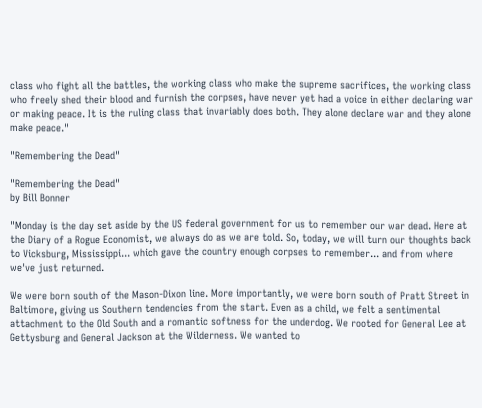class who fight all the battles, the working class who make the supreme sacrifices, the working class who freely shed their blood and furnish the corpses, have never yet had a voice in either declaring war or making peace. It is the ruling class that invariably does both. They alone declare war and they alone make peace."

"Remembering the Dead"

"Remembering the Dead"
by Bill Bonner

"Monday is the day set aside by the US federal government for us to remember our war dead. Here at the Diary of a Rogue Economist, we always do as we are told. So, today, we will turn our thoughts back to Vicksburg, Mississippi... which gave the country enough corpses to remember... and from where we've just returned.

We were born south of the Mason-Dixon line. More importantly, we were born south of Pratt Street in Baltimore, giving us Southern tendencies from the start. Even as a child, we felt a sentimental attachment to the Old South and a romantic softness for the underdog. We rooted for General Lee at Gettysburg and General Jackson at the Wilderness. We wanted to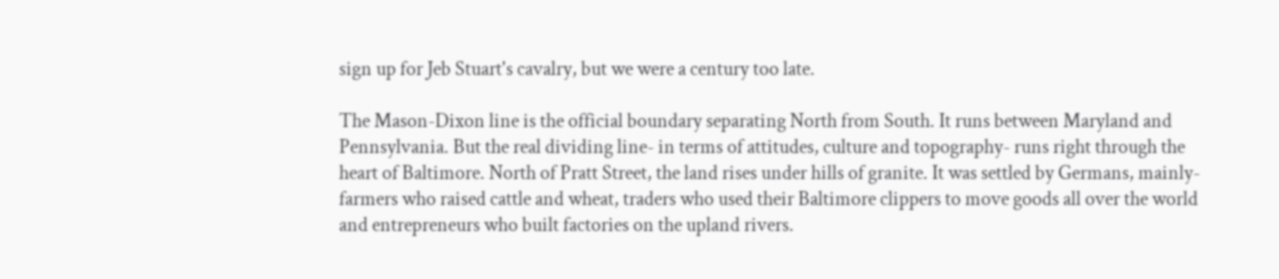sign up for Jeb Stuart's cavalry, but we were a century too late.

The Mason-Dixon line is the official boundary separating North from South. It runs between Maryland and Pennsylvania. But the real dividing line- in terms of attitudes, culture and topography- runs right through the heart of Baltimore. North of Pratt Street, the land rises under hills of granite. It was settled by Germans, mainly- farmers who raised cattle and wheat, traders who used their Baltimore clippers to move goods all over the world and entrepreneurs who built factories on the upland rivers.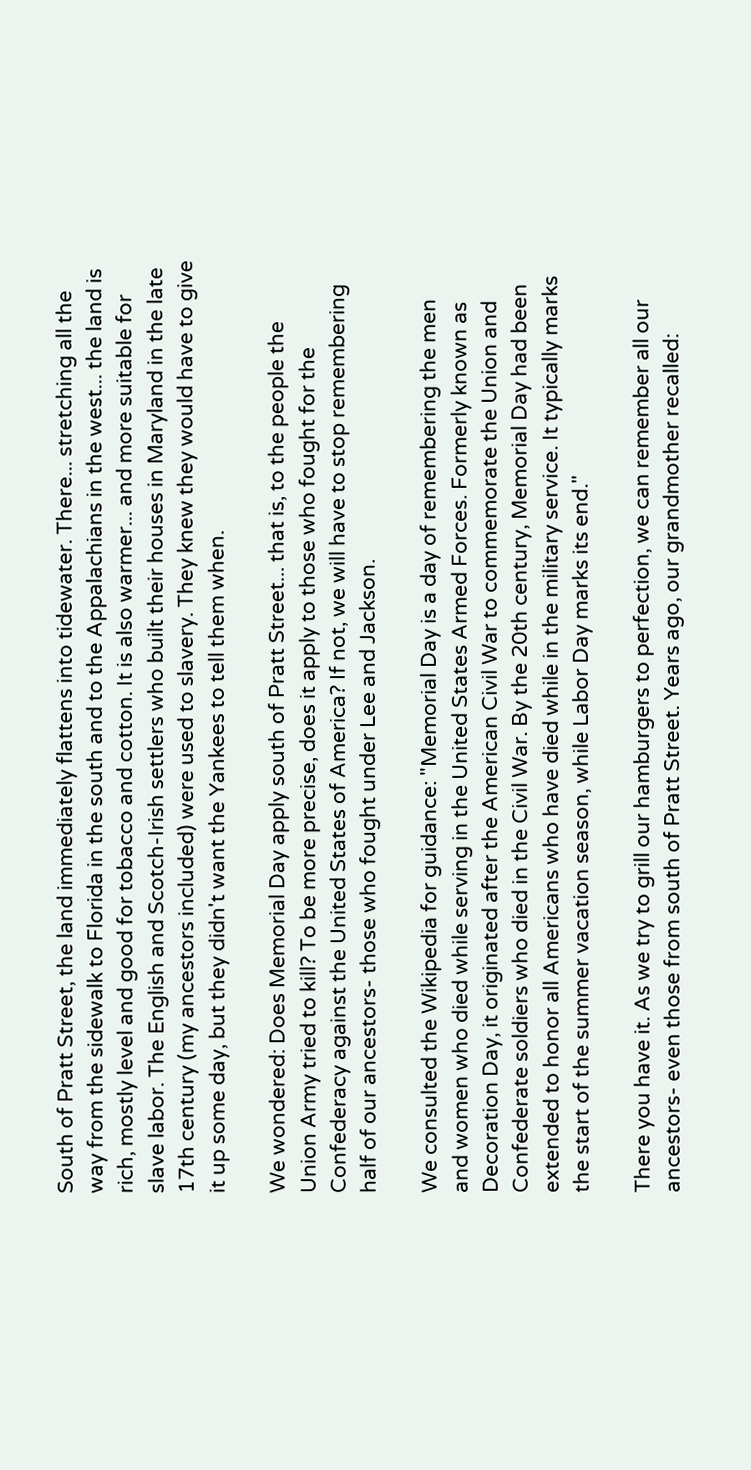South of Pratt Street, the land immediately flattens into tidewater. There... stretching all the way from the sidewalk to Florida in the south and to the Appalachians in the west... the land is rich, mostly level and good for tobacco and cotton. It is also warmer... and more suitable for slave labor. The English and Scotch-Irish settlers who built their houses in Maryland in the late 17th century (my ancestors included) were used to slavery. They knew they would have to give it up some day, but they didn't want the Yankees to tell them when.

We wondered: Does Memorial Day apply south of Pratt Street... that is, to the people the Union Army tried to kill? To be more precise, does it apply to those who fought for the Confederacy against the United States of America? If not, we will have to stop remembering half of our ancestors- those who fought under Lee and Jackson.

We consulted the Wikipedia for guidance: "Memorial Day is a day of remembering the men and women who died while serving in the United States Armed Forces. Formerly known as Decoration Day, it originated after the American Civil War to commemorate the Union and Confederate soldiers who died in the Civil War. By the 20th century, Memorial Day had been extended to honor all Americans who have died while in the military service. It typically marks the start of the summer vacation season, while Labor Day marks its end."

There you have it. As we try to grill our hamburgers to perfection, we can remember all our ancestors- even those from south of Pratt Street. Years ago, our grandmother recalled: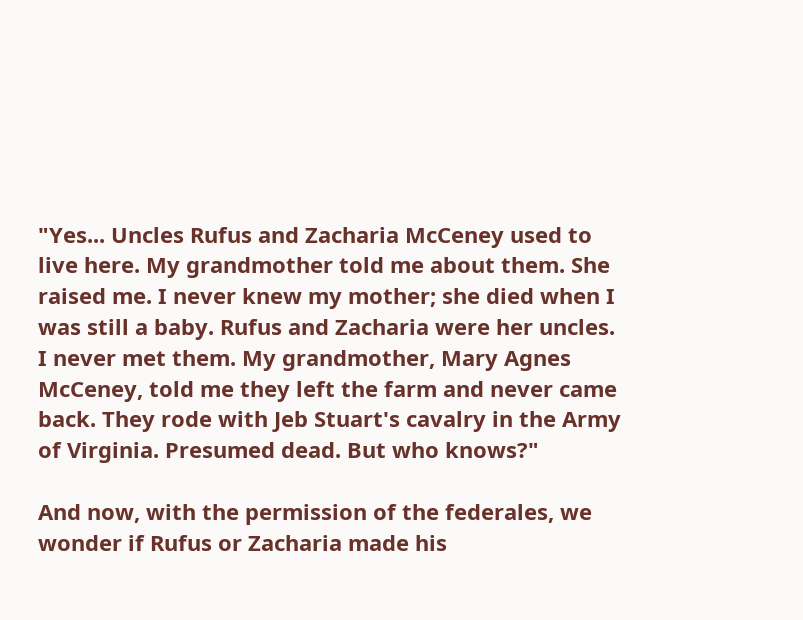"Yes... Uncles Rufus and Zacharia McCeney used to live here. My grandmother told me about them. She raised me. I never knew my mother; she died when I was still a baby. Rufus and Zacharia were her uncles. I never met them. My grandmother, Mary Agnes McCeney, told me they left the farm and never came back. They rode with Jeb Stuart's cavalry in the Army of Virginia. Presumed dead. But who knows?"

And now, with the permission of the federales, we wonder if Rufus or Zacharia made his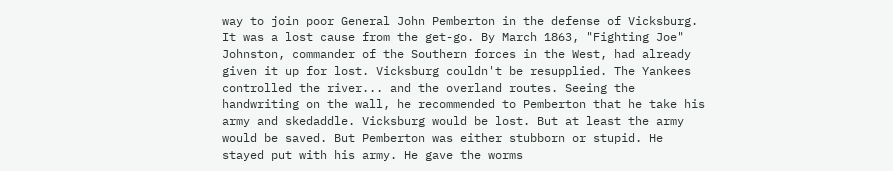way to join poor General John Pemberton in the defense of Vicksburg. It was a lost cause from the get-go. By March 1863, "Fighting Joe" Johnston, commander of the Southern forces in the West, had already given it up for lost. Vicksburg couldn't be resupplied. The Yankees controlled the river... and the overland routes. Seeing the handwriting on the wall, he recommended to Pemberton that he take his army and skedaddle. Vicksburg would be lost. But at least the army would be saved. But Pemberton was either stubborn or stupid. He stayed put with his army. He gave the worms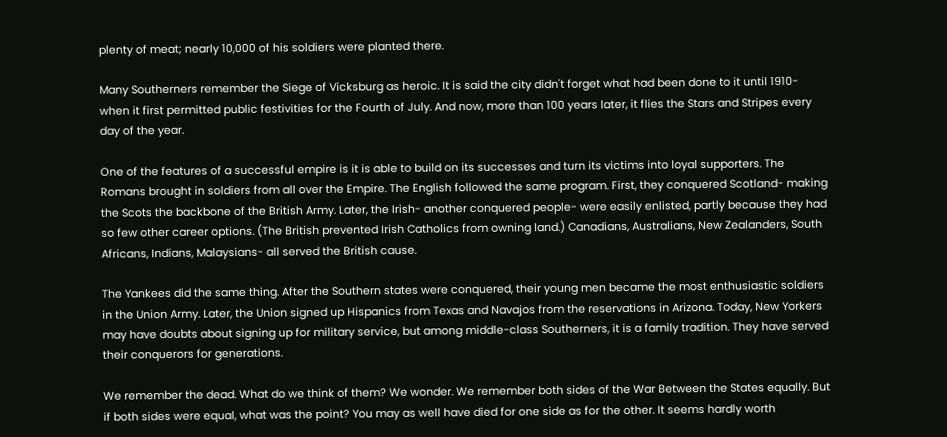plenty of meat; nearly 10,000 of his soldiers were planted there.

Many Southerners remember the Siege of Vicksburg as heroic. It is said the city didn't forget what had been done to it until 1910- when it first permitted public festivities for the Fourth of July. And now, more than 100 years later, it flies the Stars and Stripes every day of the year.

One of the features of a successful empire is it is able to build on its successes and turn its victims into loyal supporters. The Romans brought in soldiers from all over the Empire. The English followed the same program. First, they conquered Scotland- making the Scots the backbone of the British Army. Later, the Irish- another conquered people- were easily enlisted, partly because they had so few other career options. (The British prevented Irish Catholics from owning land.) Canadians, Australians, New Zealanders, South Africans, Indians, Malaysians- all served the British cause.

The Yankees did the same thing. After the Southern states were conquered, their young men became the most enthusiastic soldiers in the Union Army. Later, the Union signed up Hispanics from Texas and Navajos from the reservations in Arizona. Today, New Yorkers may have doubts about signing up for military service, but among middle-class Southerners, it is a family tradition. They have served their conquerors for generations.

We remember the dead. What do we think of them? We wonder. We remember both sides of the War Between the States equally. But if both sides were equal, what was the point? You may as well have died for one side as for the other. It seems hardly worth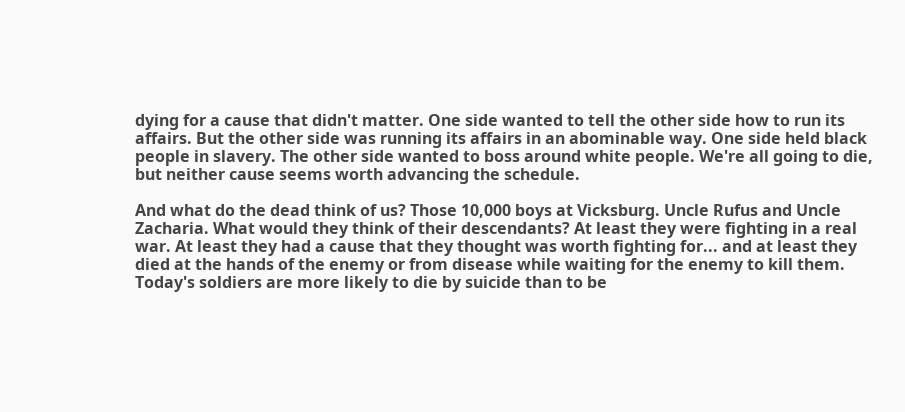dying for a cause that didn't matter. One side wanted to tell the other side how to run its affairs. But the other side was running its affairs in an abominable way. One side held black people in slavery. The other side wanted to boss around white people. We're all going to die, but neither cause seems worth advancing the schedule.

And what do the dead think of us? Those 10,000 boys at Vicksburg. Uncle Rufus and Uncle Zacharia. What would they think of their descendants? At least they were fighting in a real war. At least they had a cause that they thought was worth fighting for... and at least they died at the hands of the enemy or from disease while waiting for the enemy to kill them. Today's soldiers are more likely to die by suicide than to be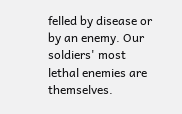felled by disease or by an enemy. Our soldiers' most lethal enemies are themselves.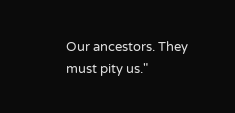Our ancestors. They must pity us."